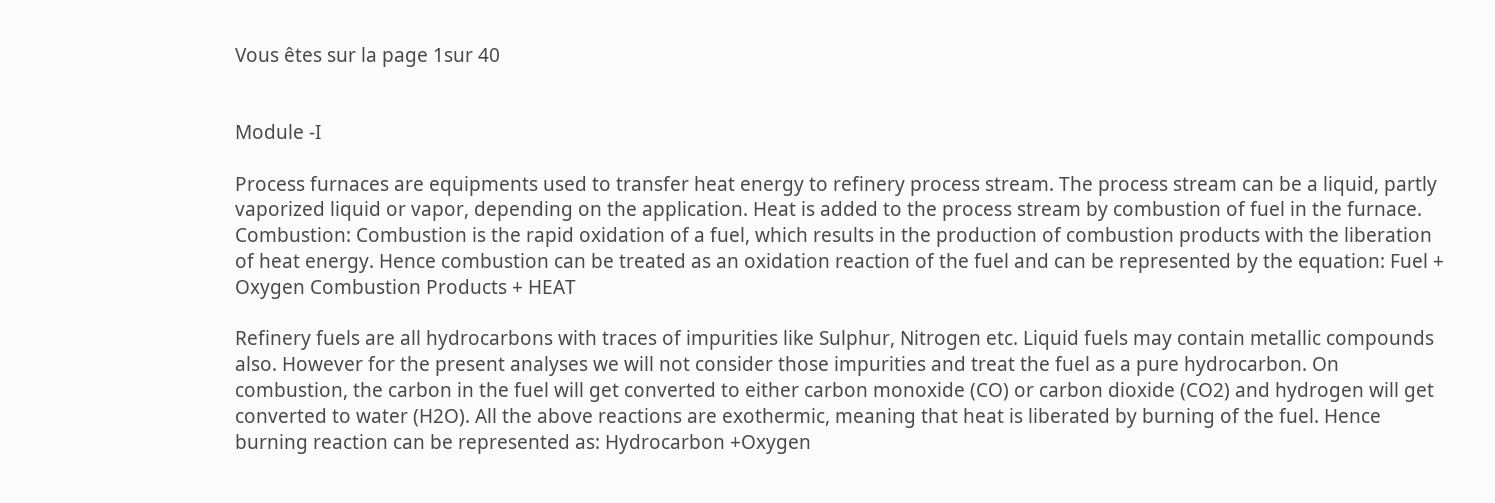Vous êtes sur la page 1sur 40


Module -I

Process furnaces are equipments used to transfer heat energy to refinery process stream. The process stream can be a liquid, partly vaporized liquid or vapor, depending on the application. Heat is added to the process stream by combustion of fuel in the furnace. Combustion: Combustion is the rapid oxidation of a fuel, which results in the production of combustion products with the liberation of heat energy. Hence combustion can be treated as an oxidation reaction of the fuel and can be represented by the equation: Fuel + Oxygen Combustion Products + HEAT

Refinery fuels are all hydrocarbons with traces of impurities like Sulphur, Nitrogen etc. Liquid fuels may contain metallic compounds also. However for the present analyses we will not consider those impurities and treat the fuel as a pure hydrocarbon. On combustion, the carbon in the fuel will get converted to either carbon monoxide (CO) or carbon dioxide (CO2) and hydrogen will get converted to water (H2O). All the above reactions are exothermic, meaning that heat is liberated by burning of the fuel. Hence burning reaction can be represented as: Hydrocarbon +Oxygen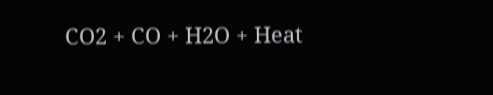CO2 + CO + H2O + Heat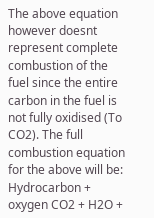The above equation however doesnt represent complete combustion of the fuel since the entire carbon in the fuel is not fully oxidised (To CO2). The full combustion equation for the above will be: Hydrocarbon + oxygen CO2 + H2O +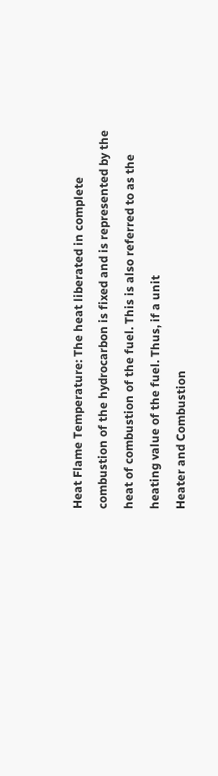Heat Flame Temperature: The heat liberated in complete combustion of the hydrocarbon is fixed and is represented by the heat of combustion of the fuel. This is also referred to as the heating value of the fuel. Thus, if a unit
Heater and Combustion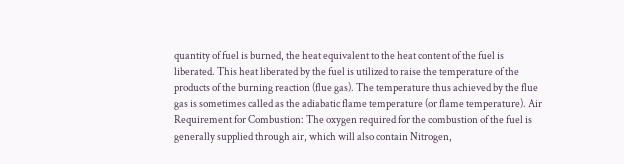quantity of fuel is burned, the heat equivalent to the heat content of the fuel is liberated. This heat liberated by the fuel is utilized to raise the temperature of the products of the burning reaction (flue gas). The temperature thus achieved by the flue gas is sometimes called as the adiabatic flame temperature (or flame temperature). Air Requirement for Combustion: The oxygen required for the combustion of the fuel is generally supplied through air, which will also contain Nitrogen,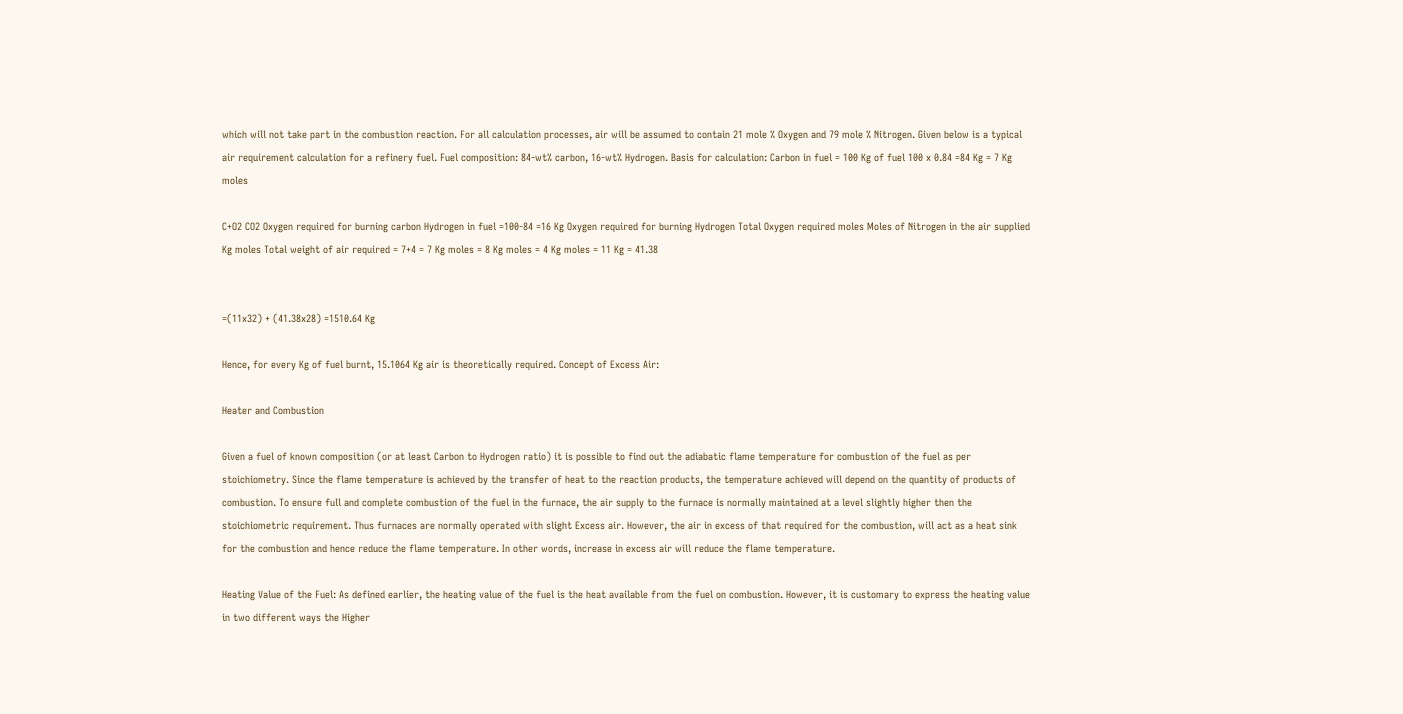which will not take part in the combustion reaction. For all calculation processes, air will be assumed to contain 21 mole % Oxygen and 79 mole % Nitrogen. Given below is a typical air requirement calculation for a refinery fuel. Fuel composition: 84-wt% carbon, 16-wt% Hydrogen. Basis for calculation: Carbon in fuel = 100 Kg of fuel 100 x 0.84 =84 Kg = 7 Kg moles

C+O2 CO2 Oxygen required for burning carbon Hydrogen in fuel =100-84 =16 Kg Oxygen required for burning Hydrogen Total Oxygen required moles Moles of Nitrogen in the air supplied Kg moles Total weight of air required = 7+4 = 7 Kg moles = 8 Kg moles = 4 Kg moles = 11 Kg = 41.38


=(11x32) + (41.38x28) =1510.64 Kg

Hence, for every Kg of fuel burnt, 15.1064 Kg air is theoretically required. Concept of Excess Air:

Heater and Combustion

Given a fuel of known composition (or at least Carbon to Hydrogen ratio) it is possible to find out the adiabatic flame temperature for combustion of the fuel as per stoichiometry. Since the flame temperature is achieved by the transfer of heat to the reaction products, the temperature achieved will depend on the quantity of products of combustion. To ensure full and complete combustion of the fuel in the furnace, the air supply to the furnace is normally maintained at a level slightly higher then the stoichiometric requirement. Thus furnaces are normally operated with slight Excess air. However, the air in excess of that required for the combustion, will act as a heat sink for the combustion and hence reduce the flame temperature. In other words, increase in excess air will reduce the flame temperature.

Heating Value of the Fuel: As defined earlier, the heating value of the fuel is the heat available from the fuel on combustion. However, it is customary to express the heating value in two different ways the Higher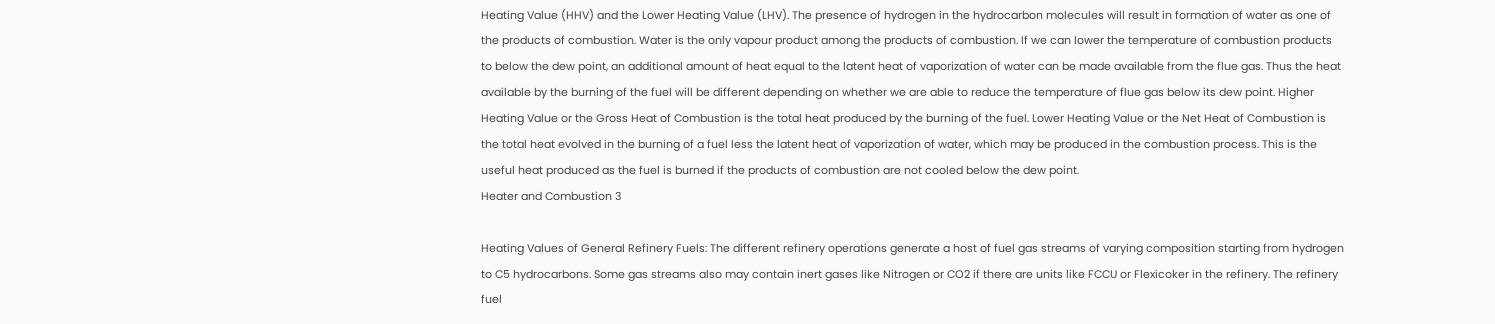Heating Value (HHV) and the Lower Heating Value (LHV). The presence of hydrogen in the hydrocarbon molecules will result in formation of water as one of the products of combustion. Water is the only vapour product among the products of combustion. If we can lower the temperature of combustion products to below the dew point, an additional amount of heat equal to the latent heat of vaporization of water can be made available from the flue gas. Thus the heat available by the burning of the fuel will be different depending on whether we are able to reduce the temperature of flue gas below its dew point. Higher Heating Value or the Gross Heat of Combustion is the total heat produced by the burning of the fuel. Lower Heating Value or the Net Heat of Combustion is the total heat evolved in the burning of a fuel less the latent heat of vaporization of water, which may be produced in the combustion process. This is the useful heat produced as the fuel is burned if the products of combustion are not cooled below the dew point.
Heater and Combustion 3

Heating Values of General Refinery Fuels: The different refinery operations generate a host of fuel gas streams of varying composition starting from hydrogen to C5 hydrocarbons. Some gas streams also may contain inert gases like Nitrogen or CO2 if there are units like FCCU or Flexicoker in the refinery. The refinery fuel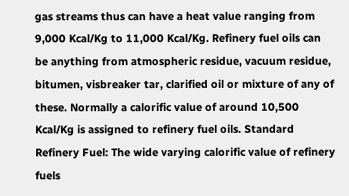gas streams thus can have a heat value ranging from 9,000 Kcal/Kg to 11,000 Kcal/Kg. Refinery fuel oils can be anything from atmospheric residue, vacuum residue, bitumen, visbreaker tar, clarified oil or mixture of any of these. Normally a calorific value of around 10,500 Kcal/Kg is assigned to refinery fuel oils. Standard Refinery Fuel: The wide varying calorific value of refinery fuels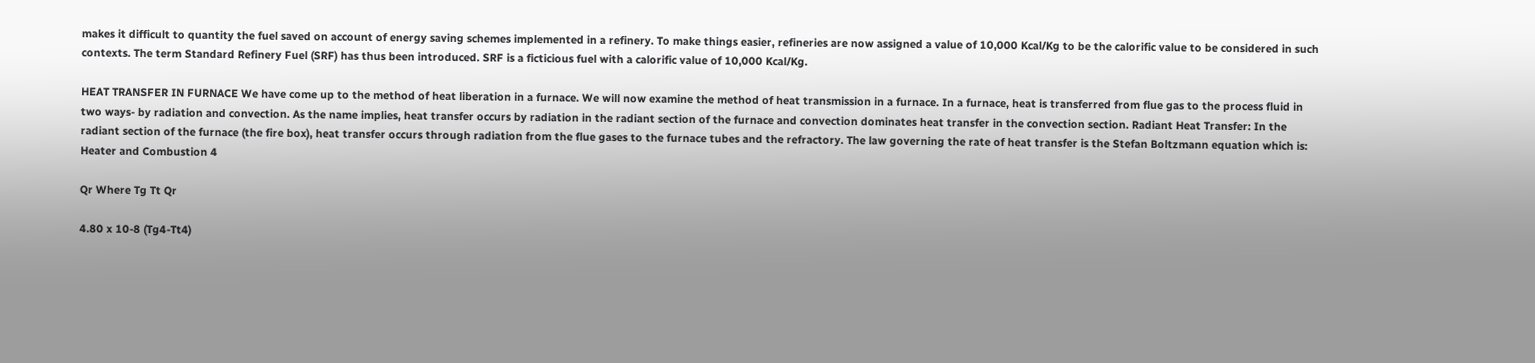makes it difficult to quantity the fuel saved on account of energy saving schemes implemented in a refinery. To make things easier, refineries are now assigned a value of 10,000 Kcal/Kg to be the calorific value to be considered in such contexts. The term Standard Refinery Fuel (SRF) has thus been introduced. SRF is a ficticious fuel with a calorific value of 10,000 Kcal/Kg.

HEAT TRANSFER IN FURNACE We have come up to the method of heat liberation in a furnace. We will now examine the method of heat transmission in a furnace. In a furnace, heat is transferred from flue gas to the process fluid in two ways- by radiation and convection. As the name implies, heat transfer occurs by radiation in the radiant section of the furnace and convection dominates heat transfer in the convection section. Radiant Heat Transfer: In the radiant section of the furnace (the fire box), heat transfer occurs through radiation from the flue gases to the furnace tubes and the refractory. The law governing the rate of heat transfer is the Stefan Boltzmann equation which is:
Heater and Combustion 4

Qr Where Tg Tt Qr

4.80 x 10-8 (Tg4-Tt4)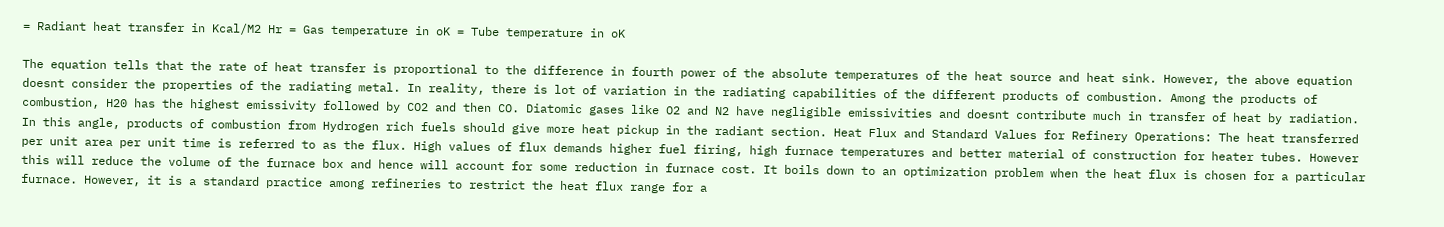= Radiant heat transfer in Kcal/M2 Hr = Gas temperature in oK = Tube temperature in oK

The equation tells that the rate of heat transfer is proportional to the difference in fourth power of the absolute temperatures of the heat source and heat sink. However, the above equation doesnt consider the properties of the radiating metal. In reality, there is lot of variation in the radiating capabilities of the different products of combustion. Among the products of combustion, H20 has the highest emissivity followed by CO2 and then CO. Diatomic gases like O2 and N2 have negligible emissivities and doesnt contribute much in transfer of heat by radiation. In this angle, products of combustion from Hydrogen rich fuels should give more heat pickup in the radiant section. Heat Flux and Standard Values for Refinery Operations: The heat transferred per unit area per unit time is referred to as the flux. High values of flux demands higher fuel firing, high furnace temperatures and better material of construction for heater tubes. However this will reduce the volume of the furnace box and hence will account for some reduction in furnace cost. It boils down to an optimization problem when the heat flux is chosen for a particular furnace. However, it is a standard practice among refineries to restrict the heat flux range for a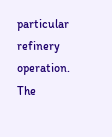particular refinery operation. The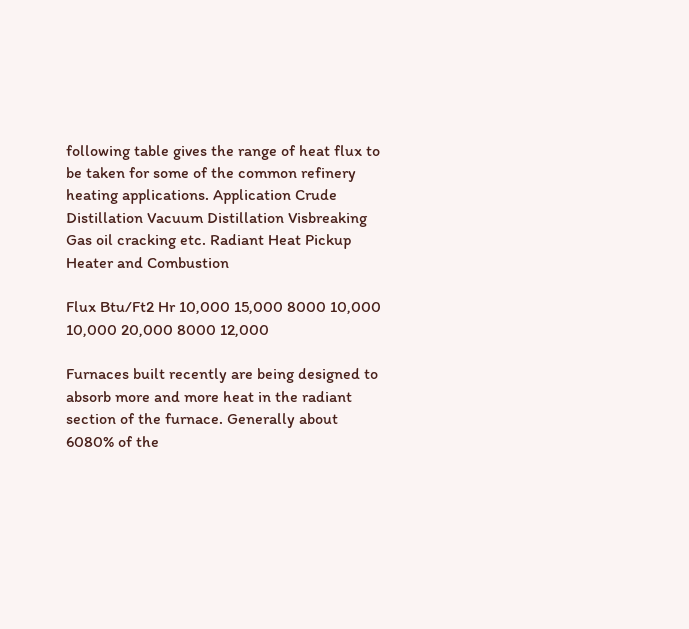following table gives the range of heat flux to be taken for some of the common refinery heating applications. Application Crude Distillation Vacuum Distillation Visbreaking Gas oil cracking etc. Radiant Heat Pickup
Heater and Combustion

Flux Btu/Ft2 Hr 10,000 15,000 8000 10,000 10,000 20,000 8000 12,000

Furnaces built recently are being designed to absorb more and more heat in the radiant section of the furnace. Generally about 6080% of the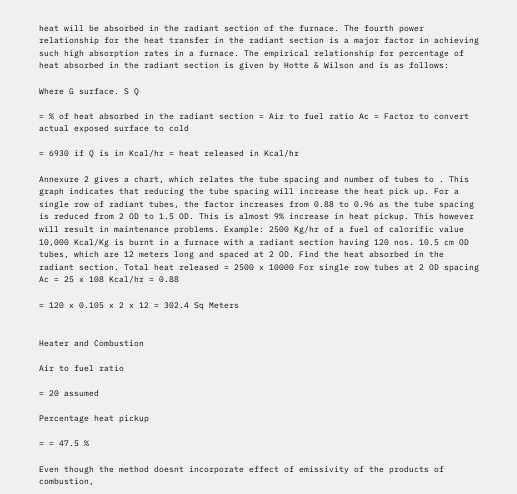heat will be absorbed in the radiant section of the furnace. The fourth power relationship for the heat transfer in the radiant section is a major factor in achieving such high absorption rates in a furnace. The empirical relationship for percentage of heat absorbed in the radiant section is given by Hotte & Wilson and is as follows:

Where G surface. S Q

= % of heat absorbed in the radiant section = Air to fuel ratio Ac = Factor to convert actual exposed surface to cold

= 6930 if Q is in Kcal/hr = heat released in Kcal/hr

Annexure 2 gives a chart, which relates the tube spacing and number of tubes to . This graph indicates that reducing the tube spacing will increase the heat pick up. For a single row of radiant tubes, the factor increases from 0.88 to 0.96 as the tube spacing is reduced from 2 OD to 1.5 OD. This is almost 9% increase in heat pickup. This however will result in maintenance problems. Example: 2500 Kg/hr of a fuel of calorific value 10,000 Kcal/Kg is burnt in a furnace with a radiant section having 120 nos. 10.5 cm OD tubes, which are 12 meters long and spaced at 2 OD. Find the heat absorbed in the radiant section. Total heat released = 2500 x 10000 For single row tubes at 2 OD spacing Ac = 25 x 108 Kcal/hr = 0.88

= 120 x 0.105 x 2 x 12 = 302.4 Sq Meters


Heater and Combustion

Air to fuel ratio

= 20 assumed

Percentage heat pickup

= = 47.5 %

Even though the method doesnt incorporate effect of emissivity of the products of combustion,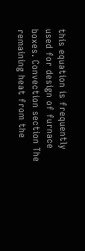this equation is frequently used for design of furnace boxes. Convection section The remaining heat from the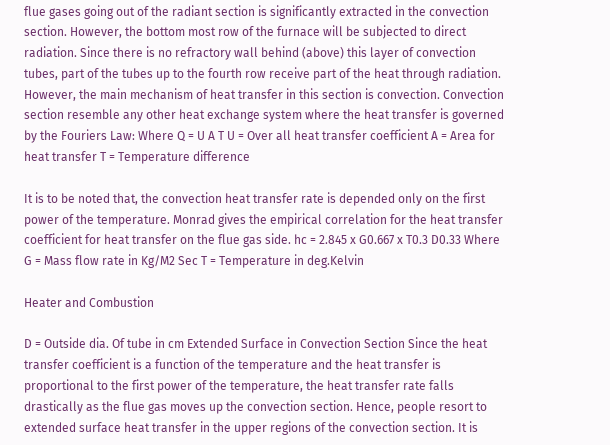flue gases going out of the radiant section is significantly extracted in the convection section. However, the bottom most row of the furnace will be subjected to direct radiation. Since there is no refractory wall behind (above) this layer of convection tubes, part of the tubes up to the fourth row receive part of the heat through radiation. However, the main mechanism of heat transfer in this section is convection. Convection section resemble any other heat exchange system where the heat transfer is governed by the Fouriers Law: Where Q = U A T U = Over all heat transfer coefficient A = Area for heat transfer T = Temperature difference

It is to be noted that, the convection heat transfer rate is depended only on the first power of the temperature. Monrad gives the empirical correlation for the heat transfer coefficient for heat transfer on the flue gas side. hc = 2.845 x G0.667 x T0.3 D0.33 Where G = Mass flow rate in Kg/M2 Sec T = Temperature in deg.Kelvin

Heater and Combustion

D = Outside dia. Of tube in cm Extended Surface in Convection Section Since the heat transfer coefficient is a function of the temperature and the heat transfer is proportional to the first power of the temperature, the heat transfer rate falls drastically as the flue gas moves up the convection section. Hence, people resort to extended surface heat transfer in the upper regions of the convection section. It is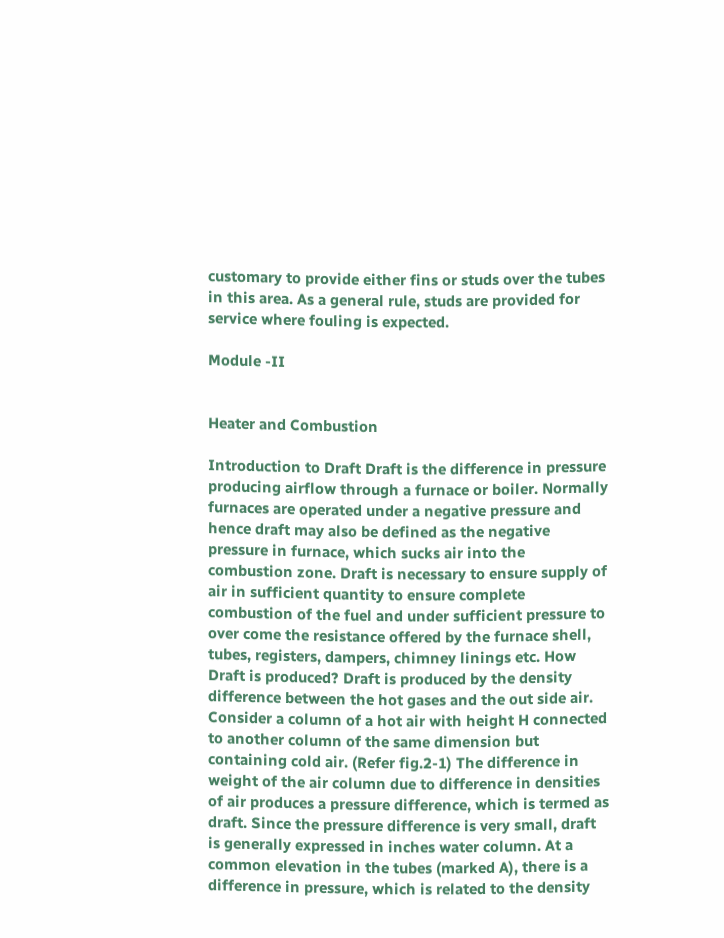customary to provide either fins or studs over the tubes in this area. As a general rule, studs are provided for service where fouling is expected.

Module -II


Heater and Combustion

Introduction to Draft Draft is the difference in pressure producing airflow through a furnace or boiler. Normally furnaces are operated under a negative pressure and hence draft may also be defined as the negative pressure in furnace, which sucks air into the combustion zone. Draft is necessary to ensure supply of air in sufficient quantity to ensure complete combustion of the fuel and under sufficient pressure to over come the resistance offered by the furnace shell, tubes, registers, dampers, chimney linings etc. How Draft is produced? Draft is produced by the density difference between the hot gases and the out side air. Consider a column of a hot air with height H connected to another column of the same dimension but containing cold air. (Refer fig.2-1) The difference in weight of the air column due to difference in densities of air produces a pressure difference, which is termed as draft. Since the pressure difference is very small, draft is generally expressed in inches water column. At a common elevation in the tubes (marked A), there is a difference in pressure, which is related to the density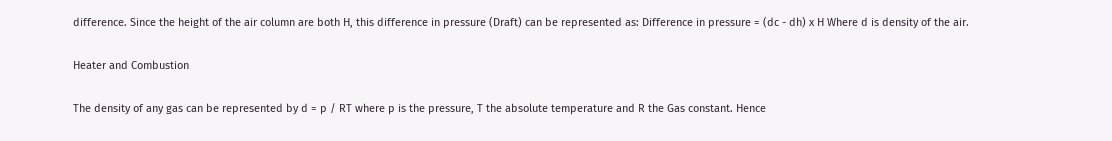difference. Since the height of the air column are both H, this difference in pressure (Draft) can be represented as: Difference in pressure = (dc - dh) x H Where d is density of the air.

Heater and Combustion

The density of any gas can be represented by d = p / RT where p is the pressure, T the absolute temperature and R the Gas constant. Hence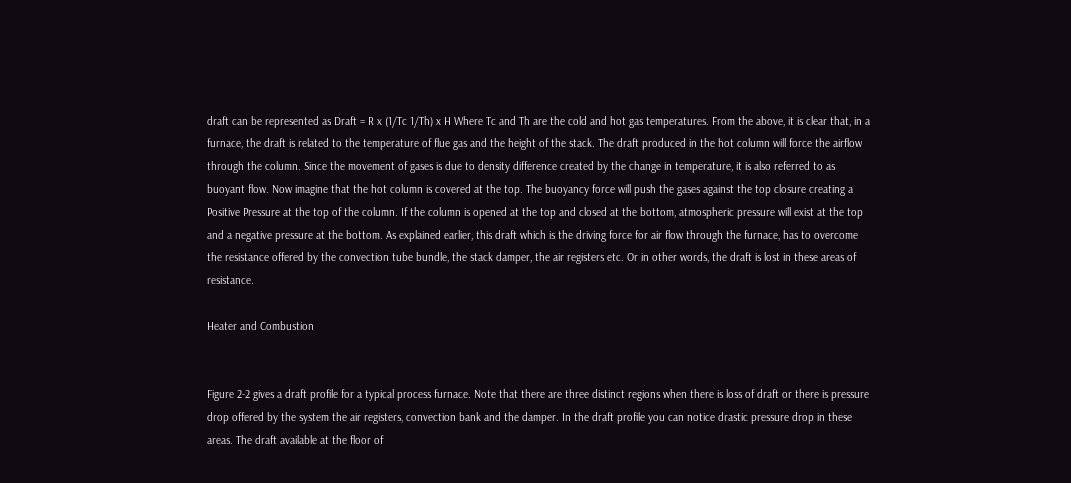draft can be represented as Draft = R x (1/Tc 1/Th) x H Where Tc and Th are the cold and hot gas temperatures. From the above, it is clear that, in a furnace, the draft is related to the temperature of flue gas and the height of the stack. The draft produced in the hot column will force the airflow through the column. Since the movement of gases is due to density difference created by the change in temperature, it is also referred to as buoyant flow. Now imagine that the hot column is covered at the top. The buoyancy force will push the gases against the top closure creating a Positive Pressure at the top of the column. If the column is opened at the top and closed at the bottom, atmospheric pressure will exist at the top and a negative pressure at the bottom. As explained earlier, this draft which is the driving force for air flow through the furnace, has to overcome the resistance offered by the convection tube bundle, the stack damper, the air registers etc. Or in other words, the draft is lost in these areas of resistance.

Heater and Combustion


Figure 2-2 gives a draft profile for a typical process furnace. Note that there are three distinct regions when there is loss of draft or there is pressure drop offered by the system the air registers, convection bank and the damper. In the draft profile you can notice drastic pressure drop in these areas. The draft available at the floor of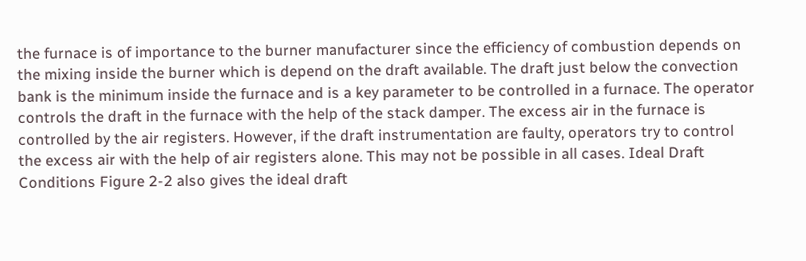the furnace is of importance to the burner manufacturer since the efficiency of combustion depends on the mixing inside the burner which is depend on the draft available. The draft just below the convection bank is the minimum inside the furnace and is a key parameter to be controlled in a furnace. The operator controls the draft in the furnace with the help of the stack damper. The excess air in the furnace is controlled by the air registers. However, if the draft instrumentation are faulty, operators try to control the excess air with the help of air registers alone. This may not be possible in all cases. Ideal Draft Conditions Figure 2-2 also gives the ideal draft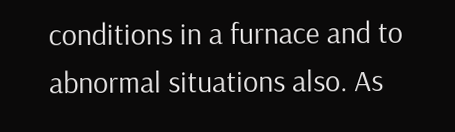conditions in a furnace and to abnormal situations also. As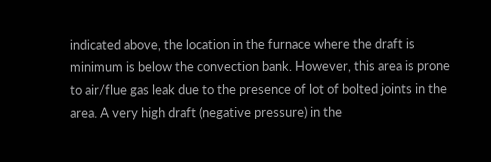indicated above, the location in the furnace where the draft is minimum is below the convection bank. However, this area is prone to air/flue gas leak due to the presence of lot of bolted joints in the area. A very high draft (negative pressure) in the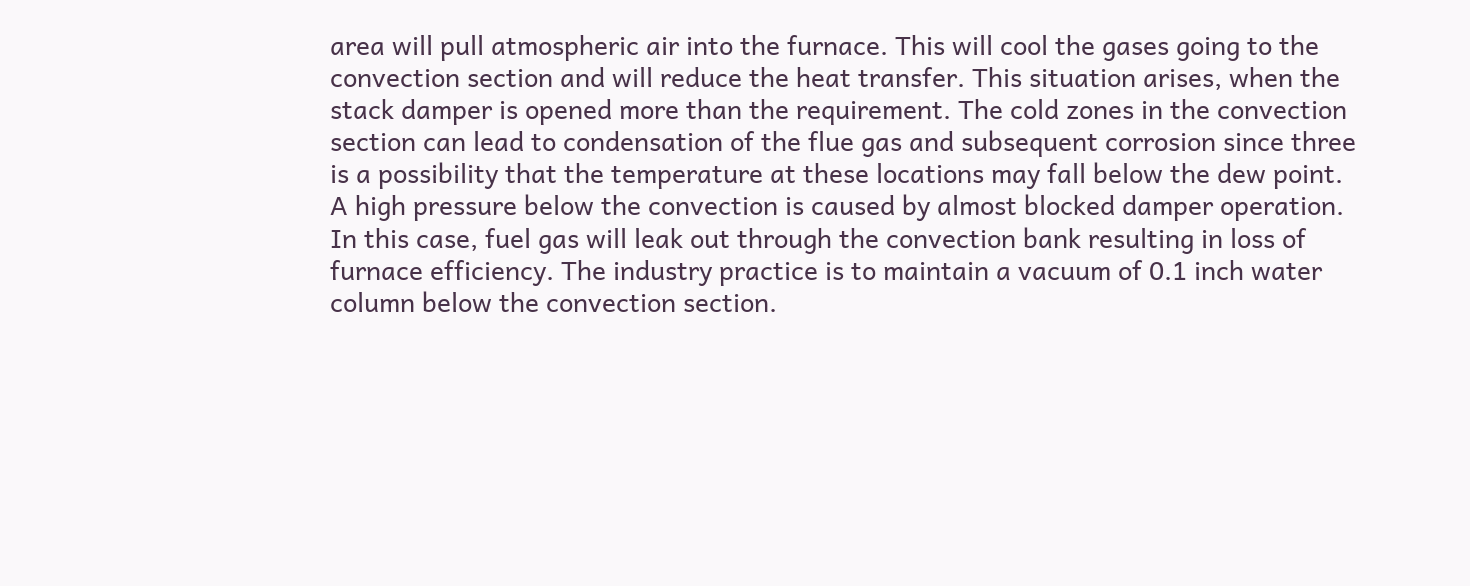area will pull atmospheric air into the furnace. This will cool the gases going to the convection section and will reduce the heat transfer. This situation arises, when the stack damper is opened more than the requirement. The cold zones in the convection section can lead to condensation of the flue gas and subsequent corrosion since three is a possibility that the temperature at these locations may fall below the dew point. A high pressure below the convection is caused by almost blocked damper operation. In this case, fuel gas will leak out through the convection bank resulting in loss of furnace efficiency. The industry practice is to maintain a vacuum of 0.1 inch water column below the convection section.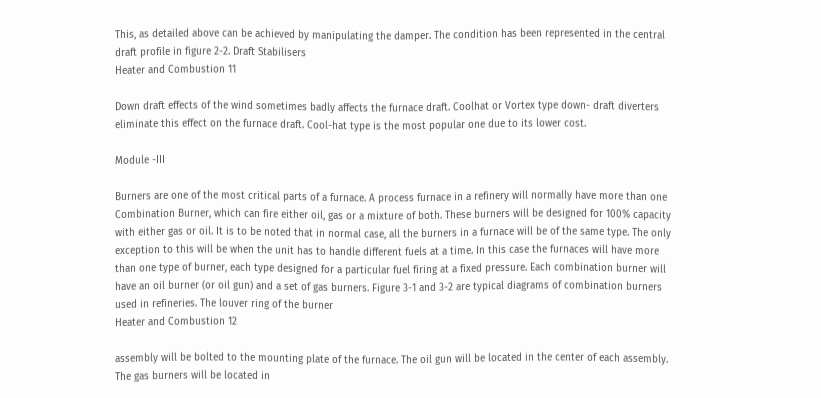This, as detailed above can be achieved by manipulating the damper. The condition has been represented in the central draft profile in figure 2-2. Draft Stabilisers
Heater and Combustion 11

Down draft effects of the wind sometimes badly affects the furnace draft. Coolhat or Vortex type down- draft diverters eliminate this effect on the furnace draft. Cool-hat type is the most popular one due to its lower cost.

Module -III

Burners are one of the most critical parts of a furnace. A process furnace in a refinery will normally have more than one Combination Burner, which can fire either oil, gas or a mixture of both. These burners will be designed for 100% capacity with either gas or oil. It is to be noted that in normal case, all the burners in a furnace will be of the same type. The only exception to this will be when the unit has to handle different fuels at a time. In this case the furnaces will have more than one type of burner, each type designed for a particular fuel firing at a fixed pressure. Each combination burner will have an oil burner (or oil gun) and a set of gas burners. Figure 3-1 and 3-2 are typical diagrams of combination burners used in refineries. The louver ring of the burner
Heater and Combustion 12

assembly will be bolted to the mounting plate of the furnace. The oil gun will be located in the center of each assembly. The gas burners will be located in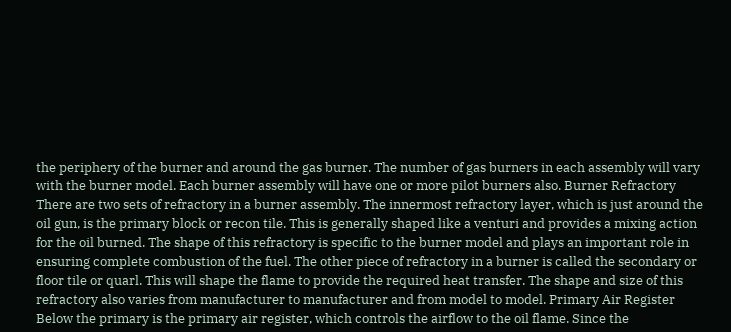the periphery of the burner and around the gas burner. The number of gas burners in each assembly will vary with the burner model. Each burner assembly will have one or more pilot burners also. Burner Refractory There are two sets of refractory in a burner assembly. The innermost refractory layer, which is just around the oil gun, is the primary block or recon tile. This is generally shaped like a venturi and provides a mixing action for the oil burned. The shape of this refractory is specific to the burner model and plays an important role in ensuring complete combustion of the fuel. The other piece of refractory in a burner is called the secondary or floor tile or quarl. This will shape the flame to provide the required heat transfer. The shape and size of this refractory also varies from manufacturer to manufacturer and from model to model. Primary Air Register Below the primary is the primary air register, which controls the airflow to the oil flame. Since the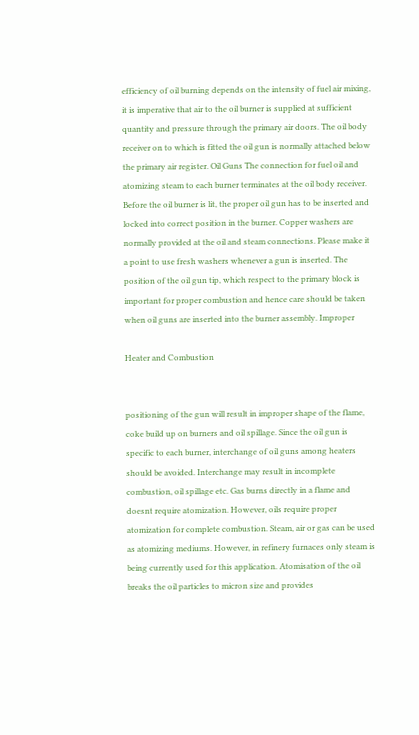efficiency of oil burning depends on the intensity of fuel air mixing, it is imperative that air to the oil burner is supplied at sufficient quantity and pressure through the primary air doors. The oil body receiver on to which is fitted the oil gun is normally attached below the primary air register. Oil Guns The connection for fuel oil and atomizing steam to each burner terminates at the oil body receiver. Before the oil burner is lit, the proper oil gun has to be inserted and locked into correct position in the burner. Copper washers are normally provided at the oil and steam connections. Please make it a point to use fresh washers whenever a gun is inserted. The position of the oil gun tip, which respect to the primary block is important for proper combustion and hence care should be taken when oil guns are inserted into the burner assembly. Improper

Heater and Combustion


positioning of the gun will result in improper shape of the flame, coke build up on burners and oil spillage. Since the oil gun is specific to each burner, interchange of oil guns among heaters should be avoided. Interchange may result in incomplete combustion, oil spillage etc. Gas burns directly in a flame and doesnt require atomization. However, oils require proper atomization for complete combustion. Steam, air or gas can be used as atomizing mediums. However, in refinery furnaces only steam is being currently used for this application. Atomisation of the oil breaks the oil particles to micron size and provides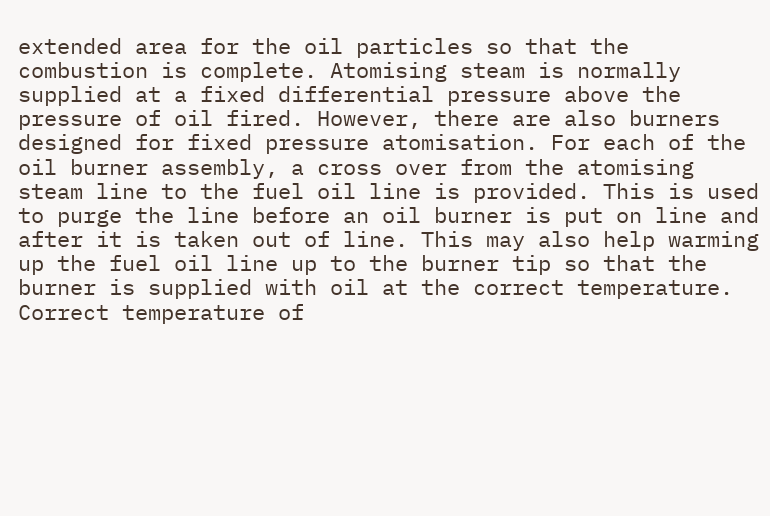extended area for the oil particles so that the combustion is complete. Atomising steam is normally supplied at a fixed differential pressure above the pressure of oil fired. However, there are also burners designed for fixed pressure atomisation. For each of the oil burner assembly, a cross over from the atomising steam line to the fuel oil line is provided. This is used to purge the line before an oil burner is put on line and after it is taken out of line. This may also help warming up the fuel oil line up to the burner tip so that the burner is supplied with oil at the correct temperature. Correct temperature of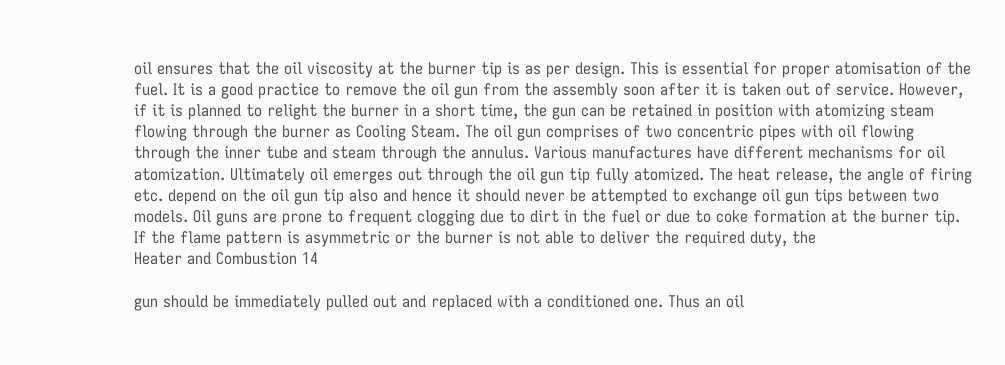oil ensures that the oil viscosity at the burner tip is as per design. This is essential for proper atomisation of the fuel. It is a good practice to remove the oil gun from the assembly soon after it is taken out of service. However, if it is planned to relight the burner in a short time, the gun can be retained in position with atomizing steam flowing through the burner as Cooling Steam. The oil gun comprises of two concentric pipes with oil flowing through the inner tube and steam through the annulus. Various manufactures have different mechanisms for oil atomization. Ultimately oil emerges out through the oil gun tip fully atomized. The heat release, the angle of firing etc. depend on the oil gun tip also and hence it should never be attempted to exchange oil gun tips between two models. Oil guns are prone to frequent clogging due to dirt in the fuel or due to coke formation at the burner tip. If the flame pattern is asymmetric or the burner is not able to deliver the required duty, the
Heater and Combustion 14

gun should be immediately pulled out and replaced with a conditioned one. Thus an oil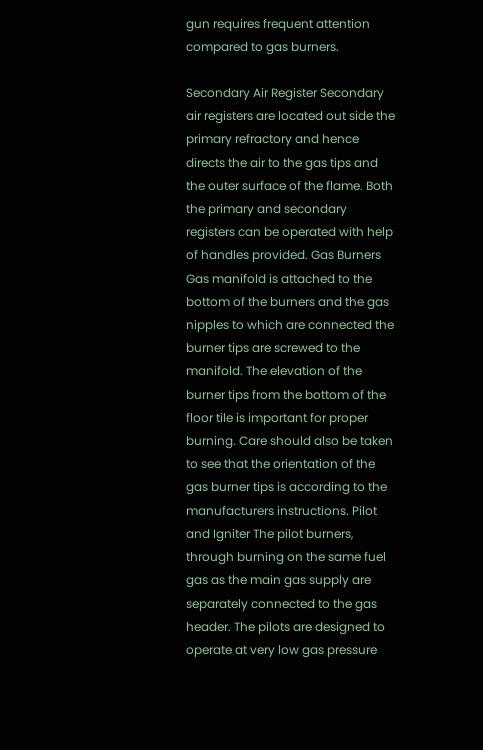gun requires frequent attention compared to gas burners.

Secondary Air Register Secondary air registers are located out side the primary refractory and hence directs the air to the gas tips and the outer surface of the flame. Both the primary and secondary registers can be operated with help of handles provided. Gas Burners Gas manifold is attached to the bottom of the burners and the gas nipples to which are connected the burner tips are screwed to the manifold. The elevation of the burner tips from the bottom of the floor tile is important for proper burning. Care should also be taken to see that the orientation of the gas burner tips is according to the manufacturers instructions. Pilot and Igniter The pilot burners, through burning on the same fuel gas as the main gas supply are separately connected to the gas header. The pilots are designed to operate at very low gas pressure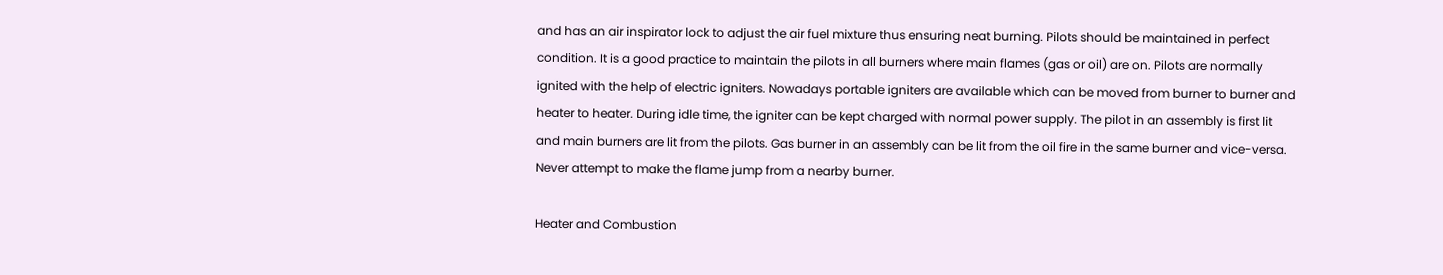and has an air inspirator lock to adjust the air fuel mixture thus ensuring neat burning. Pilots should be maintained in perfect condition. It is a good practice to maintain the pilots in all burners where main flames (gas or oil) are on. Pilots are normally ignited with the help of electric igniters. Nowadays portable igniters are available which can be moved from burner to burner and heater to heater. During idle time, the igniter can be kept charged with normal power supply. The pilot in an assembly is first lit and main burners are lit from the pilots. Gas burner in an assembly can be lit from the oil fire in the same burner and vice-versa. Never attempt to make the flame jump from a nearby burner.

Heater and Combustion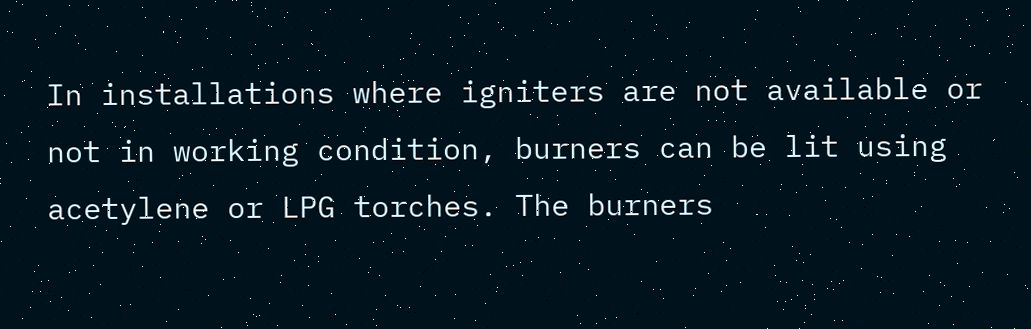In installations where igniters are not available or not in working condition, burners can be lit using acetylene or LPG torches. The burners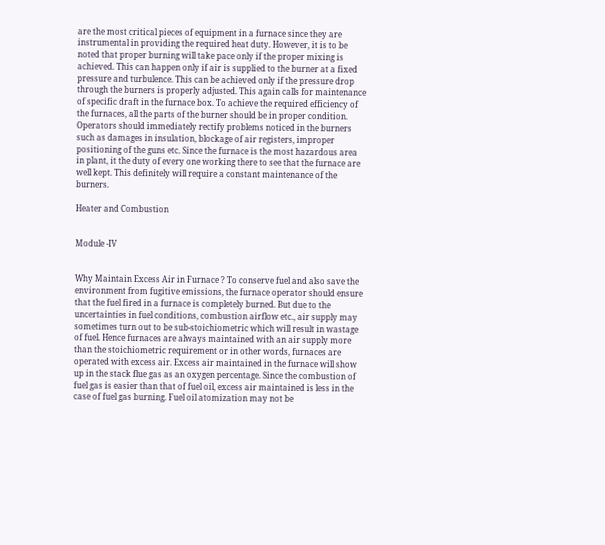are the most critical pieces of equipment in a furnace since they are instrumental in providing the required heat duty. However, it is to be noted that proper burning will take pace only if the proper mixing is achieved. This can happen only if air is supplied to the burner at a fixed pressure and turbulence. This can be achieved only if the pressure drop through the burners is properly adjusted. This again calls for maintenance of specific draft in the furnace box. To achieve the required efficiency of the furnaces, all the parts of the burner should be in proper condition. Operators should immediately rectify problems noticed in the burners such as damages in insulation, blockage of air registers, improper positioning of the guns etc. Since the furnace is the most hazardous area in plant, it the duty of every one working there to see that the furnace are well kept. This definitely will require a constant maintenance of the burners.

Heater and Combustion


Module -IV


Why Maintain Excess Air in Furnace ? To conserve fuel and also save the environment from fugitive emissions, the furnace operator should ensure that the fuel fired in a furnace is completely burned. But due to the uncertainties in fuel conditions, combustion airflow etc., air supply may sometimes turn out to be sub-stoichiometric which will result in wastage of fuel. Hence furnaces are always maintained with an air supply more than the stoichiometric requirement or in other words, furnaces are operated with excess air. Excess air maintained in the furnace will show up in the stack flue gas as an oxygen percentage. Since the combustion of fuel gas is easier than that of fuel oil, excess air maintained is less in the case of fuel gas burning. Fuel oil atomization may not be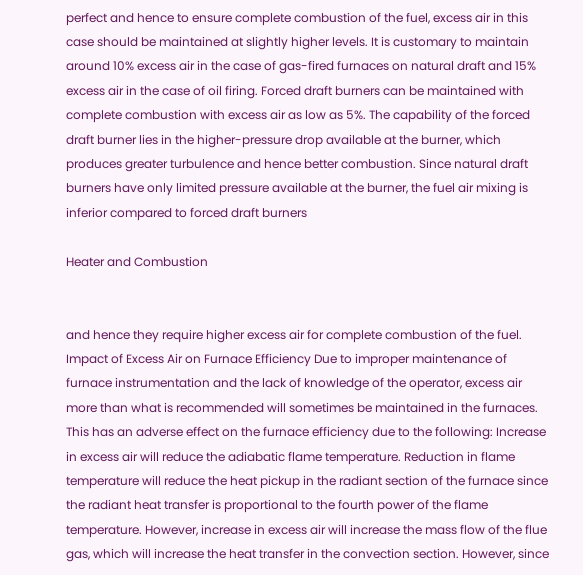perfect and hence to ensure complete combustion of the fuel, excess air in this case should be maintained at slightly higher levels. It is customary to maintain around 10% excess air in the case of gas-fired furnaces on natural draft and 15% excess air in the case of oil firing. Forced draft burners can be maintained with complete combustion with excess air as low as 5%. The capability of the forced draft burner lies in the higher-pressure drop available at the burner, which produces greater turbulence and hence better combustion. Since natural draft burners have only limited pressure available at the burner, the fuel air mixing is inferior compared to forced draft burners

Heater and Combustion


and hence they require higher excess air for complete combustion of the fuel. Impact of Excess Air on Furnace Efficiency Due to improper maintenance of furnace instrumentation and the lack of knowledge of the operator, excess air more than what is recommended will sometimes be maintained in the furnaces. This has an adverse effect on the furnace efficiency due to the following: Increase in excess air will reduce the adiabatic flame temperature. Reduction in flame temperature will reduce the heat pickup in the radiant section of the furnace since the radiant heat transfer is proportional to the fourth power of the flame temperature. However, increase in excess air will increase the mass flow of the flue gas, which will increase the heat transfer in the convection section. However, since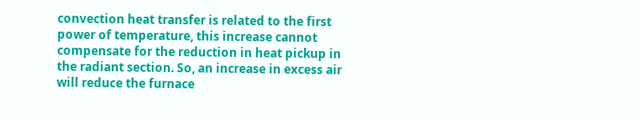convection heat transfer is related to the first power of temperature, this increase cannot compensate for the reduction in heat pickup in the radiant section. So, an increase in excess air will reduce the furnace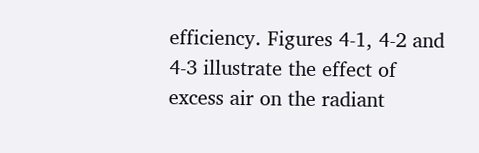efficiency. Figures 4-1, 4-2 and 4-3 illustrate the effect of excess air on the radiant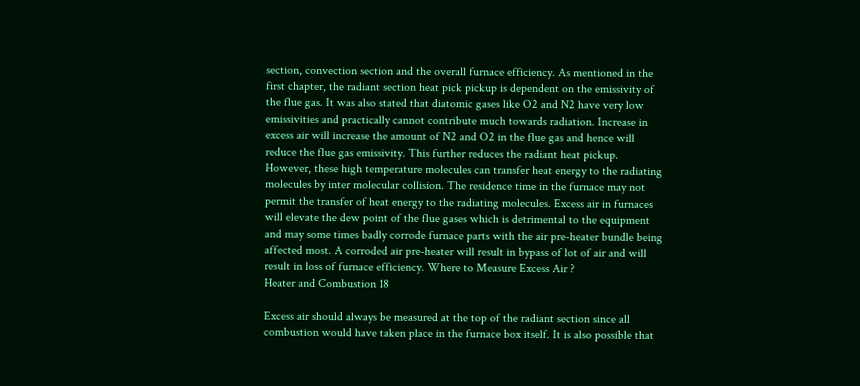section, convection section and the overall furnace efficiency. As mentioned in the first chapter, the radiant section heat pick pickup is dependent on the emissivity of the flue gas. It was also stated that diatomic gases like O2 and N2 have very low emissivities and practically cannot contribute much towards radiation. Increase in excess air will increase the amount of N2 and O2 in the flue gas and hence will reduce the flue gas emissivity. This further reduces the radiant heat pickup. However, these high temperature molecules can transfer heat energy to the radiating molecules by inter molecular collision. The residence time in the furnace may not permit the transfer of heat energy to the radiating molecules. Excess air in furnaces will elevate the dew point of the flue gases which is detrimental to the equipment and may some times badly corrode furnace parts with the air pre-heater bundle being affected most. A corroded air pre-heater will result in bypass of lot of air and will result in loss of furnace efficiency. Where to Measure Excess Air ?
Heater and Combustion 18

Excess air should always be measured at the top of the radiant section since all combustion would have taken place in the furnace box itself. It is also possible that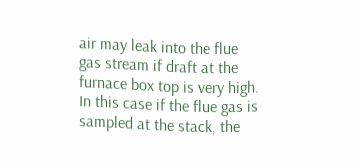air may leak into the flue gas stream if draft at the furnace box top is very high. In this case if the flue gas is sampled at the stack, the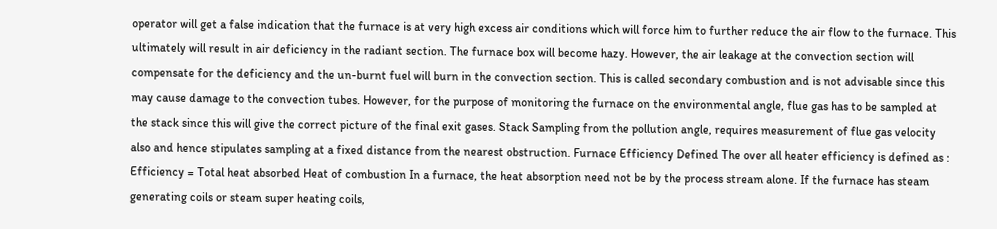operator will get a false indication that the furnace is at very high excess air conditions which will force him to further reduce the air flow to the furnace. This ultimately will result in air deficiency in the radiant section. The furnace box will become hazy. However, the air leakage at the convection section will compensate for the deficiency and the un-burnt fuel will burn in the convection section. This is called secondary combustion and is not advisable since this may cause damage to the convection tubes. However, for the purpose of monitoring the furnace on the environmental angle, flue gas has to be sampled at the stack since this will give the correct picture of the final exit gases. Stack Sampling from the pollution angle, requires measurement of flue gas velocity also and hence stipulates sampling at a fixed distance from the nearest obstruction. Furnace Efficiency Defined The over all heater efficiency is defined as : Efficiency = Total heat absorbed Heat of combustion In a furnace, the heat absorption need not be by the process stream alone. If the furnace has steam generating coils or steam super heating coils,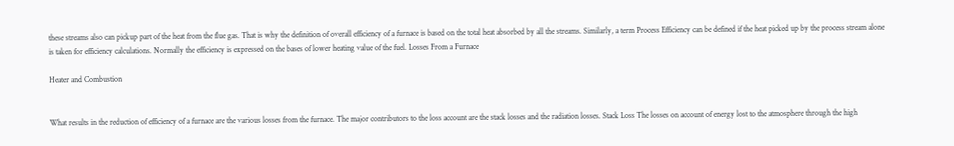these streams also can pickup part of the heat from the flue gas. That is why the definition of overall efficiency of a furnace is based on the total heat absorbed by all the streams. Similarly, a term Process Efficiency can be defined if the heat picked up by the process stream alone is taken for efficiency calculations. Normally the efficiency is expressed on the bases of lower heating value of the fuel. Losses From a Furnace

Heater and Combustion


What results in the reduction of efficiency of a furnace are the various losses from the furnace. The major contributors to the loss account are the stack losses and the radiation losses. Stack Loss The losses on account of energy lost to the atmosphere through the high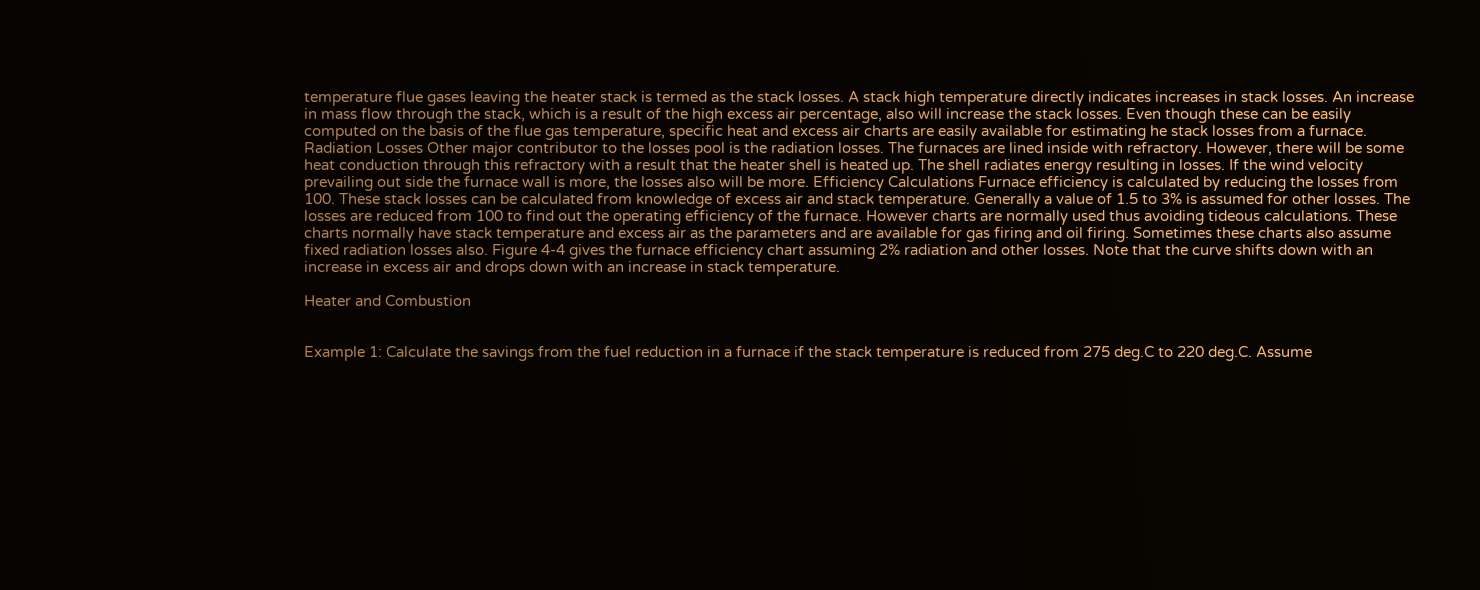temperature flue gases leaving the heater stack is termed as the stack losses. A stack high temperature directly indicates increases in stack losses. An increase in mass flow through the stack, which is a result of the high excess air percentage, also will increase the stack losses. Even though these can be easily computed on the basis of the flue gas temperature, specific heat and excess air charts are easily available for estimating he stack losses from a furnace. Radiation Losses Other major contributor to the losses pool is the radiation losses. The furnaces are lined inside with refractory. However, there will be some heat conduction through this refractory with a result that the heater shell is heated up. The shell radiates energy resulting in losses. If the wind velocity prevailing out side the furnace wall is more, the losses also will be more. Efficiency Calculations Furnace efficiency is calculated by reducing the losses from 100. These stack losses can be calculated from knowledge of excess air and stack temperature. Generally a value of 1.5 to 3% is assumed for other losses. The losses are reduced from 100 to find out the operating efficiency of the furnace. However charts are normally used thus avoiding tideous calculations. These charts normally have stack temperature and excess air as the parameters and are available for gas firing and oil firing. Sometimes these charts also assume fixed radiation losses also. Figure 4-4 gives the furnace efficiency chart assuming 2% radiation and other losses. Note that the curve shifts down with an increase in excess air and drops down with an increase in stack temperature.

Heater and Combustion


Example 1: Calculate the savings from the fuel reduction in a furnace if the stack temperature is reduced from 275 deg.C to 220 deg.C. Assume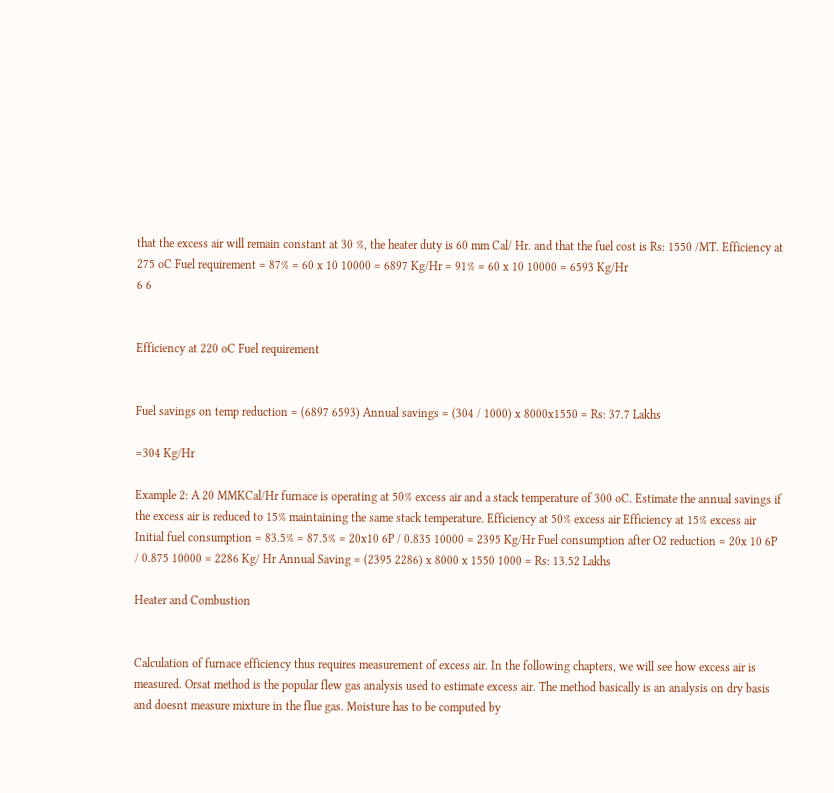that the excess air will remain constant at 30 %, the heater duty is 60 mm Cal/ Hr. and that the fuel cost is Rs: 1550 /MT. Efficiency at 275 oC Fuel requirement = 87% = 60 x 10 10000 = 6897 Kg/Hr = 91% = 60 x 10 10000 = 6593 Kg/Hr
6 6


Efficiency at 220 oC Fuel requirement


Fuel savings on temp reduction = (6897 6593) Annual savings = (304 / 1000) x 8000x1550 = Rs: 37.7 Lakhs

=304 Kg/Hr

Example 2: A 20 MMKCal/Hr furnace is operating at 50% excess air and a stack temperature of 300 oC. Estimate the annual savings if the excess air is reduced to 15% maintaining the same stack temperature. Efficiency at 50% excess air Efficiency at 15% excess air Initial fuel consumption = 83.5% = 87.5% = 20x10 6P / 0.835 10000 = 2395 Kg/Hr Fuel consumption after O2 reduction = 20x 10 6P / 0.875 10000 = 2286 Kg/ Hr Annual Saving = (2395 2286) x 8000 x 1550 1000 = Rs: 13.52 Lakhs

Heater and Combustion


Calculation of furnace efficiency thus requires measurement of excess air. In the following chapters, we will see how excess air is measured. Orsat method is the popular flew gas analysis used to estimate excess air. The method basically is an analysis on dry basis and doesnt measure mixture in the flue gas. Moisture has to be computed by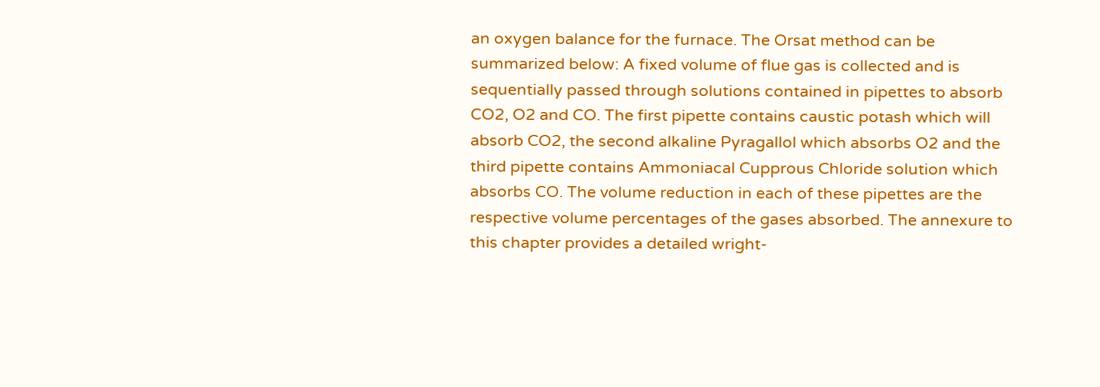an oxygen balance for the furnace. The Orsat method can be summarized below: A fixed volume of flue gas is collected and is sequentially passed through solutions contained in pipettes to absorb CO2, O2 and CO. The first pipette contains caustic potash which will absorb CO2, the second alkaline Pyragallol which absorbs O2 and the third pipette contains Ammoniacal Cupprous Chloride solution which absorbs CO. The volume reduction in each of these pipettes are the respective volume percentages of the gases absorbed. The annexure to this chapter provides a detailed wright-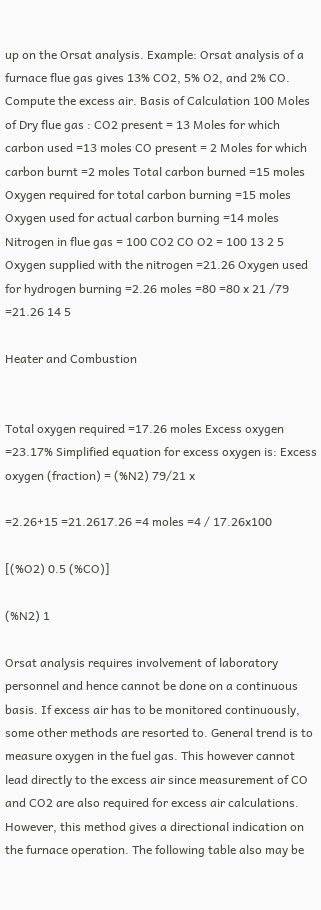up on the Orsat analysis. Example: Orsat analysis of a furnace flue gas gives 13% CO2, 5% O2, and 2% CO. Compute the excess air. Basis of Calculation 100 Moles of Dry flue gas : CO2 present = 13 Moles for which carbon used =13 moles CO present = 2 Moles for which carbon burnt =2 moles Total carbon burned =15 moles Oxygen required for total carbon burning =15 moles Oxygen used for actual carbon burning =14 moles Nitrogen in flue gas = 100 CO2 CO O2 = 100 13 2 5 Oxygen supplied with the nitrogen =21.26 Oxygen used for hydrogen burning =2.26 moles =80 =80 x 21 /79 =21.26 14 5

Heater and Combustion


Total oxygen required =17.26 moles Excess oxygen =23.17% Simplified equation for excess oxygen is: Excess oxygen (fraction) = (%N2) 79/21 x

=2.26+15 =21.2617.26 =4 moles =4 / 17.26x100

[(%O2) 0.5 (%CO)]

(%N2) 1

Orsat analysis requires involvement of laboratory personnel and hence cannot be done on a continuous basis. If excess air has to be monitored continuously, some other methods are resorted to. General trend is to measure oxygen in the fuel gas. This however cannot lead directly to the excess air since measurement of CO and CO2 are also required for excess air calculations. However, this method gives a directional indication on the furnace operation. The following table also may be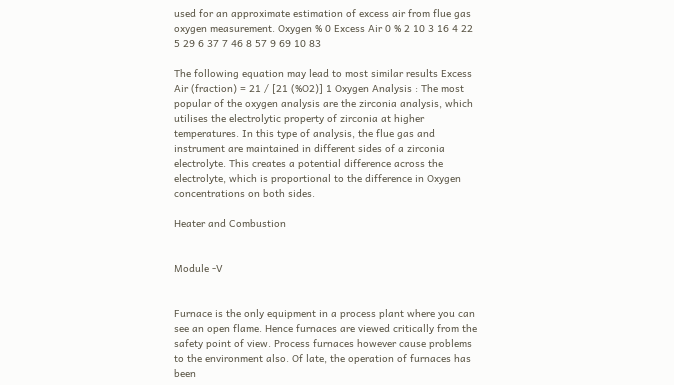used for an approximate estimation of excess air from flue gas oxygen measurement. Oxygen % 0 Excess Air 0 % 2 10 3 16 4 22 5 29 6 37 7 46 8 57 9 69 10 83

The following equation may lead to most similar results Excess Air (fraction) = 21 / [21 (%O2)] 1 Oxygen Analysis : The most popular of the oxygen analysis are the zirconia analysis, which utilises the electrolytic property of zirconia at higher temperatures. In this type of analysis, the flue gas and instrument are maintained in different sides of a zirconia electrolyte. This creates a potential difference across the electrolyte, which is proportional to the difference in Oxygen concentrations on both sides.

Heater and Combustion


Module -V


Furnace is the only equipment in a process plant where you can see an open flame. Hence furnaces are viewed critically from the safety point of view. Process furnaces however cause problems to the environment also. Of late, the operation of furnaces has been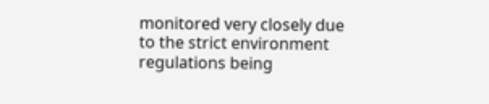monitored very closely due to the strict environment regulations being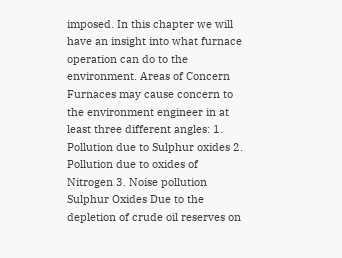imposed. In this chapter we will have an insight into what furnace operation can do to the environment. Areas of Concern Furnaces may cause concern to the environment engineer in at least three different angles: 1. Pollution due to Sulphur oxides 2. Pollution due to oxides of Nitrogen 3. Noise pollution Sulphur Oxides Due to the depletion of crude oil reserves on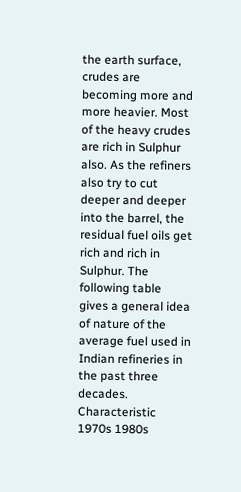the earth surface, crudes are becoming more and more heavier. Most of the heavy crudes are rich in Sulphur also. As the refiners also try to cut deeper and deeper into the barrel, the residual fuel oils get rich and rich in Sulphur. The following table gives a general idea of nature of the average fuel used in Indian refineries in the past three decades. Characteristic 1970s 1980s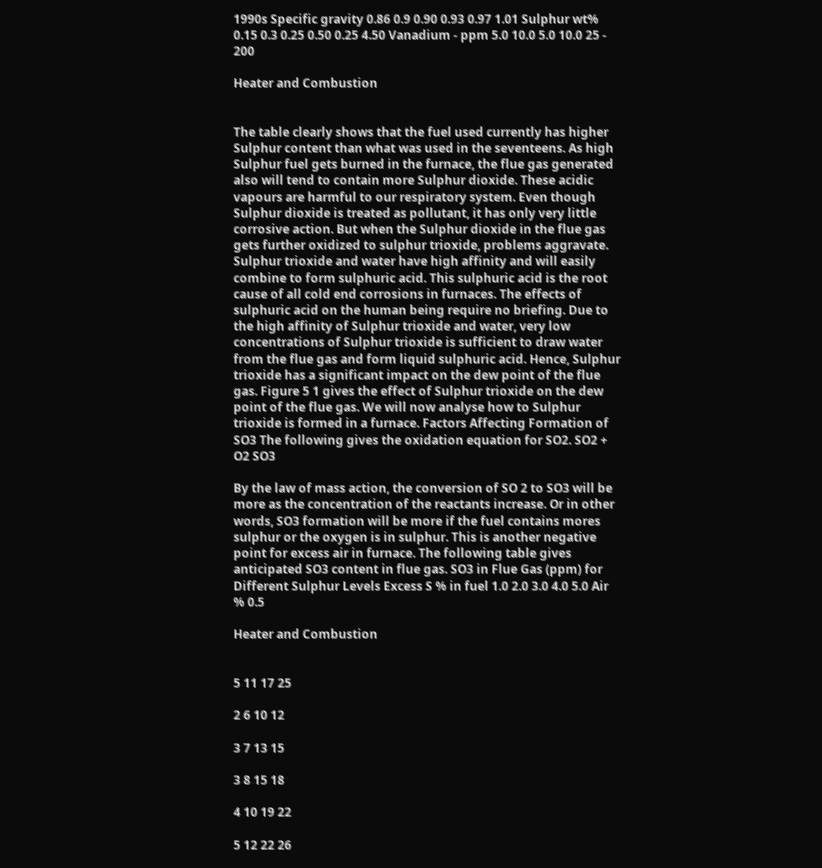1990s Specific gravity 0.86 0.9 0.90 0.93 0.97 1.01 Sulphur wt% 0.15 0.3 0.25 0.50 0.25 4.50 Vanadium - ppm 5.0 10.0 5.0 10.0 25 - 200

Heater and Combustion


The table clearly shows that the fuel used currently has higher Sulphur content than what was used in the seventeens. As high Sulphur fuel gets burned in the furnace, the flue gas generated also will tend to contain more Sulphur dioxide. These acidic vapours are harmful to our respiratory system. Even though Sulphur dioxide is treated as pollutant, it has only very little corrosive action. But when the Sulphur dioxide in the flue gas gets further oxidized to sulphur trioxide, problems aggravate. Sulphur trioxide and water have high affinity and will easily combine to form sulphuric acid. This sulphuric acid is the root cause of all cold end corrosions in furnaces. The effects of sulphuric acid on the human being require no briefing. Due to the high affinity of Sulphur trioxide and water, very low concentrations of Sulphur trioxide is sufficient to draw water from the flue gas and form liquid sulphuric acid. Hence, Sulphur trioxide has a significant impact on the dew point of the flue gas. Figure 5 1 gives the effect of Sulphur trioxide on the dew point of the flue gas. We will now analyse how to Sulphur trioxide is formed in a furnace. Factors Affecting Formation of SO3 The following gives the oxidation equation for SO2. SO2 + O2 SO3

By the law of mass action, the conversion of SO 2 to SO3 will be more as the concentration of the reactants increase. Or in other words, SO3 formation will be more if the fuel contains mores sulphur or the oxygen is in sulphur. This is another negative point for excess air in furnace. The following table gives anticipated SO3 content in flue gas. SO3 in Flue Gas (ppm) for Different Sulphur Levels Excess S % in fuel 1.0 2.0 3.0 4.0 5.0 Air % 0.5

Heater and Combustion


5 11 17 25

2 6 10 12

3 7 13 15

3 8 15 18

4 10 19 22

5 12 22 26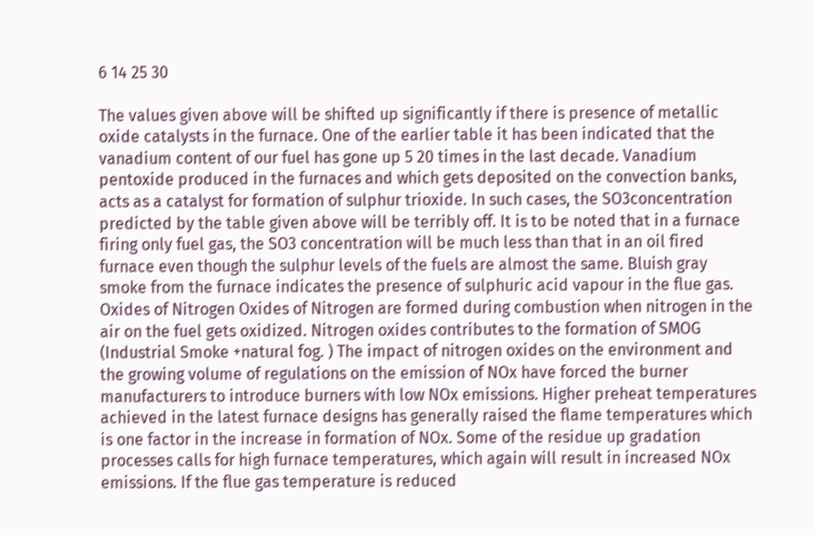6 14 25 30

The values given above will be shifted up significantly if there is presence of metallic oxide catalysts in the furnace. One of the earlier table it has been indicated that the vanadium content of our fuel has gone up 5 20 times in the last decade. Vanadium pentoxide produced in the furnaces and which gets deposited on the convection banks, acts as a catalyst for formation of sulphur trioxide. In such cases, the SO3concentration predicted by the table given above will be terribly off. It is to be noted that in a furnace firing only fuel gas, the SO3 concentration will be much less than that in an oil fired furnace even though the sulphur levels of the fuels are almost the same. Bluish gray smoke from the furnace indicates the presence of sulphuric acid vapour in the flue gas. Oxides of Nitrogen Oxides of Nitrogen are formed during combustion when nitrogen in the air on the fuel gets oxidized. Nitrogen oxides contributes to the formation of SMOG (Industrial Smoke +natural fog. ) The impact of nitrogen oxides on the environment and the growing volume of regulations on the emission of NOx have forced the burner manufacturers to introduce burners with low NOx emissions. Higher preheat temperatures achieved in the latest furnace designs has generally raised the flame temperatures which is one factor in the increase in formation of NOx. Some of the residue up gradation processes calls for high furnace temperatures, which again will result in increased NOx emissions. If the flue gas temperature is reduced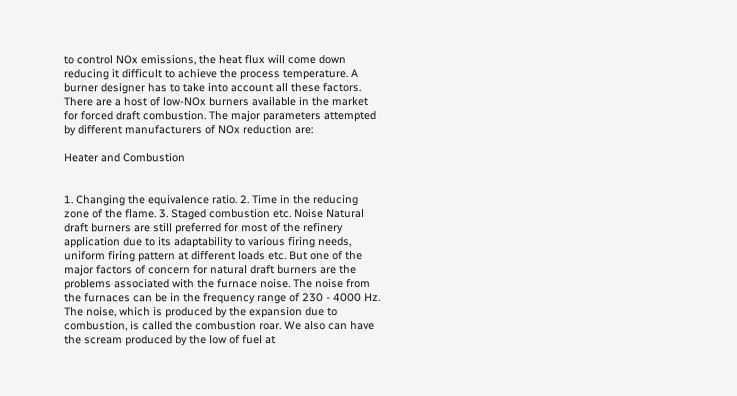to control NOx emissions, the heat flux will come down reducing it difficult to achieve the process temperature. A burner designer has to take into account all these factors. There are a host of low-NOx burners available in the market for forced draft combustion. The major parameters attempted by different manufacturers of NOx reduction are:

Heater and Combustion


1. Changing the equivalence ratio. 2. Time in the reducing zone of the flame. 3. Staged combustion etc. Noise Natural draft burners are still preferred for most of the refinery application due to its adaptability to various firing needs, uniform firing pattern at different loads etc. But one of the major factors of concern for natural draft burners are the problems associated with the furnace noise. The noise from the furnaces can be in the frequency range of 230 - 4000 Hz. The noise, which is produced by the expansion due to combustion, is called the combustion roar. We also can have the scream produced by the low of fuel at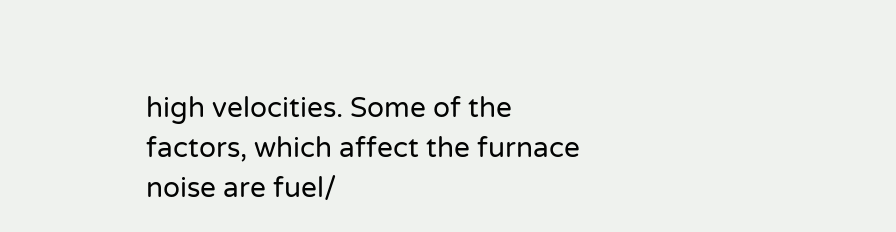high velocities. Some of the factors, which affect the furnace noise are fuel/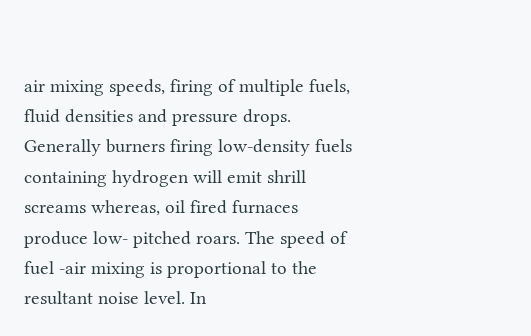air mixing speeds, firing of multiple fuels, fluid densities and pressure drops. Generally burners firing low-density fuels containing hydrogen will emit shrill screams whereas, oil fired furnaces produce low- pitched roars. The speed of fuel -air mixing is proportional to the resultant noise level. In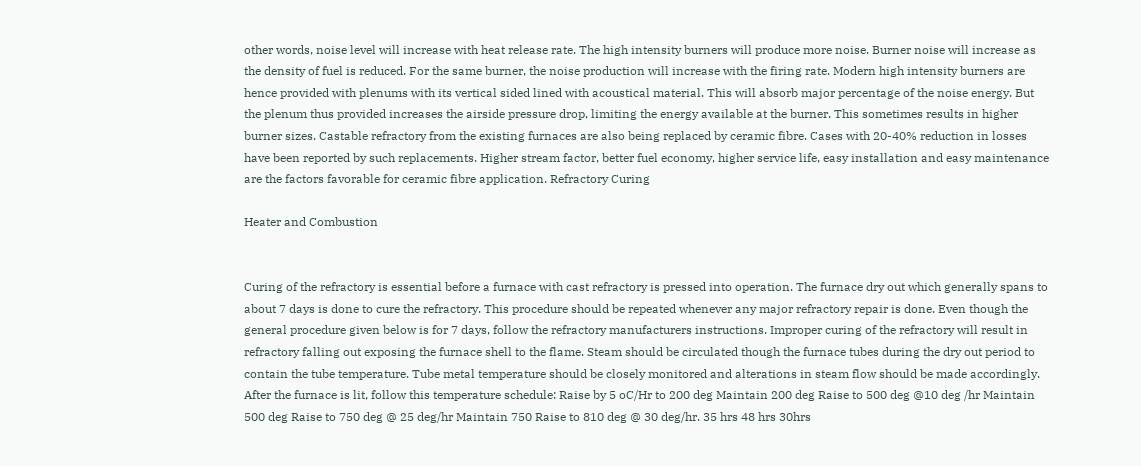other words, noise level will increase with heat release rate. The high intensity burners will produce more noise. Burner noise will increase as the density of fuel is reduced. For the same burner, the noise production will increase with the firing rate. Modern high intensity burners are hence provided with plenums with its vertical sided lined with acoustical material. This will absorb major percentage of the noise energy. But the plenum thus provided increases the airside pressure drop, limiting the energy available at the burner. This sometimes results in higher burner sizes. Castable refractory from the existing furnaces are also being replaced by ceramic fibre. Cases with 20-40% reduction in losses have been reported by such replacements. Higher stream factor, better fuel economy, higher service life, easy installation and easy maintenance are the factors favorable for ceramic fibre application. Refractory Curing

Heater and Combustion


Curing of the refractory is essential before a furnace with cast refractory is pressed into operation. The furnace dry out which generally spans to about 7 days is done to cure the refractory. This procedure should be repeated whenever any major refractory repair is done. Even though the general procedure given below is for 7 days, follow the refractory manufacturers instructions. Improper curing of the refractory will result in refractory falling out exposing the furnace shell to the flame. Steam should be circulated though the furnace tubes during the dry out period to contain the tube temperature. Tube metal temperature should be closely monitored and alterations in steam flow should be made accordingly. After the furnace is lit, follow this temperature schedule: Raise by 5 oC/Hr to 200 deg Maintain 200 deg Raise to 500 deg @10 deg /hr Maintain 500 deg Raise to 750 deg @ 25 deg/hr Maintain 750 Raise to 810 deg @ 30 deg/hr. 35 hrs 48 hrs 30hrs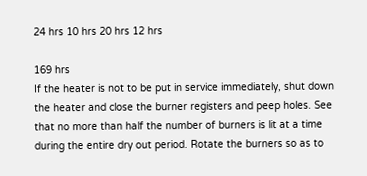24 hrs 10 hrs 20 hrs 12 hrs

169 hrs
If the heater is not to be put in service immediately, shut down the heater and close the burner registers and peep holes. See that no more than half the number of burners is lit at a time during the entire dry out period. Rotate the burners so as to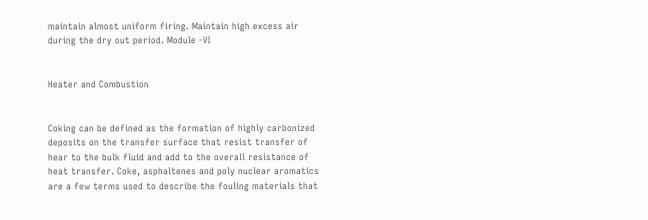maintain almost uniform firing. Maintain high excess air during the dry out period. Module -VI


Heater and Combustion


Coking can be defined as the formation of highly carbonized deposits on the transfer surface that resist transfer of hear to the bulk fluid and add to the overall resistance of heat transfer. Coke, asphaltenes and poly nuclear aromatics are a few terms used to describe the fouling materials that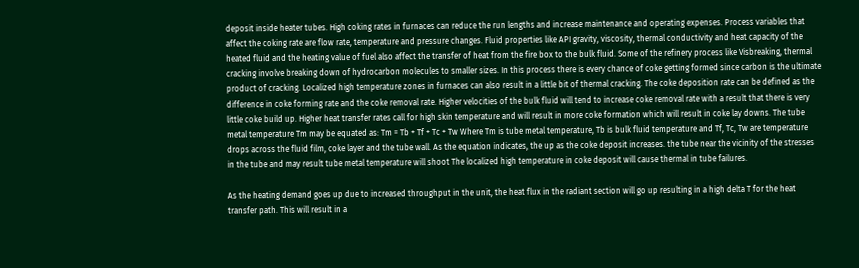deposit inside heater tubes. High coking rates in furnaces can reduce the run lengths and increase maintenance and operating expenses. Process variables that affect the coking rate are flow rate, temperature and pressure changes. Fluid properties like API gravity, viscosity, thermal conductivity and heat capacity of the heated fluid and the heating value of fuel also affect the transfer of heat from the fire box to the bulk fluid. Some of the refinery process like Visbreaking, thermal cracking involve breaking down of hydrocarbon molecules to smaller sizes. In this process there is every chance of coke getting formed since carbon is the ultimate product of cracking. Localized high temperature zones in furnaces can also result in a little bit of thermal cracking. The coke deposition rate can be defined as the difference in coke forming rate and the coke removal rate. Higher velocities of the bulk fluid will tend to increase coke removal rate with a result that there is very little coke build up. Higher heat transfer rates call for high skin temperature and will result in more coke formation which will result in coke lay downs. The tube metal temperature Tm may be equated as: Tm = Tb + Tf + Tc + Tw Where Tm is tube metal temperature, Tb is bulk fluid temperature and Tf, Tc, Tw are temperature drops across the fluid film, coke layer and the tube wall. As the equation indicates, the up as the coke deposit increases. the tube near the vicinity of the stresses in the tube and may result tube metal temperature will shoot The localized high temperature in coke deposit will cause thermal in tube failures.

As the heating demand goes up due to increased throughput in the unit, the heat flux in the radiant section will go up resulting in a high delta T for the heat transfer path. This will result in a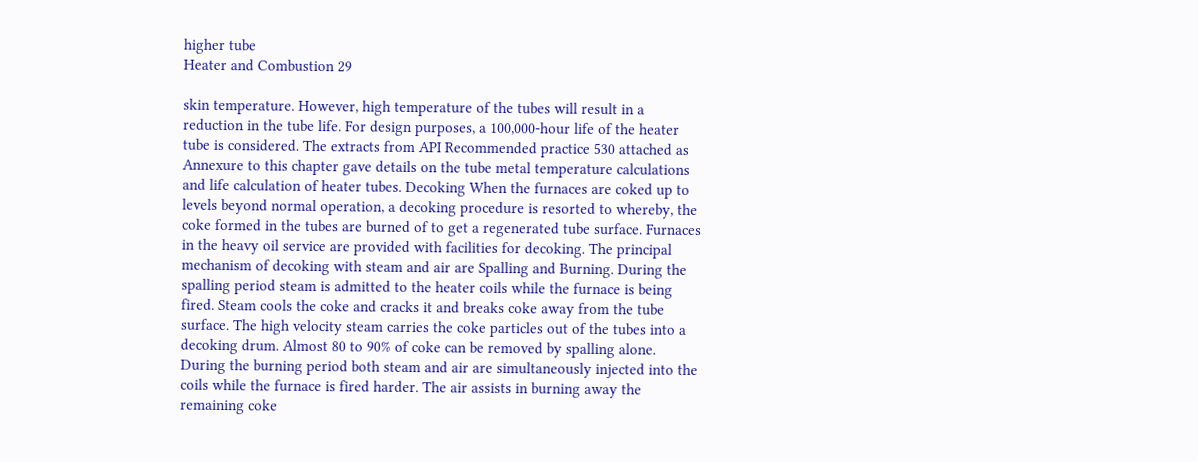higher tube
Heater and Combustion 29

skin temperature. However, high temperature of the tubes will result in a reduction in the tube life. For design purposes, a 100,000-hour life of the heater tube is considered. The extracts from API Recommended practice 530 attached as Annexure to this chapter gave details on the tube metal temperature calculations and life calculation of heater tubes. Decoking When the furnaces are coked up to levels beyond normal operation, a decoking procedure is resorted to whereby, the coke formed in the tubes are burned of to get a regenerated tube surface. Furnaces in the heavy oil service are provided with facilities for decoking. The principal mechanism of decoking with steam and air are Spalling and Burning. During the spalling period steam is admitted to the heater coils while the furnace is being fired. Steam cools the coke and cracks it and breaks coke away from the tube surface. The high velocity steam carries the coke particles out of the tubes into a decoking drum. Almost 80 to 90% of coke can be removed by spalling alone. During the burning period both steam and air are simultaneously injected into the coils while the furnace is fired harder. The air assists in burning away the remaining coke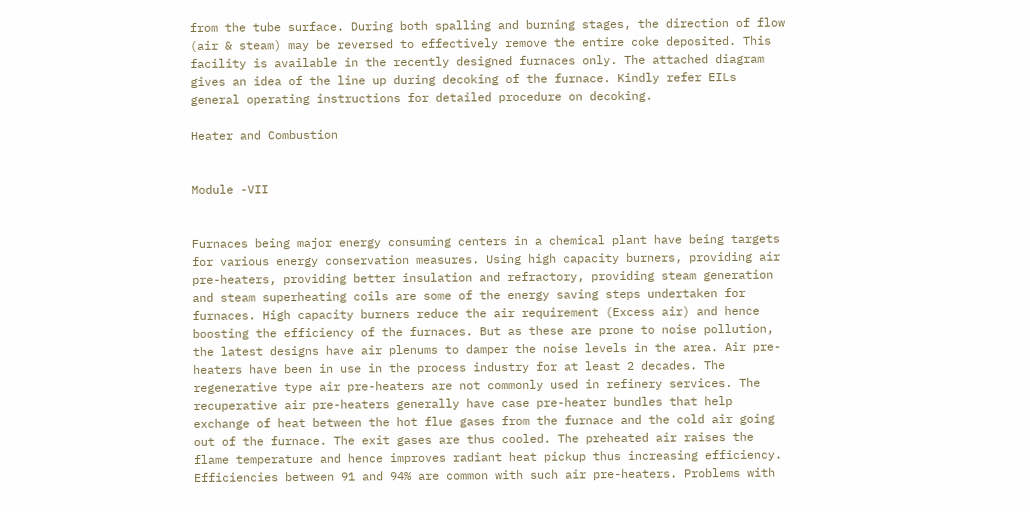from the tube surface. During both spalling and burning stages, the direction of flow (air & steam) may be reversed to effectively remove the entire coke deposited. This facility is available in the recently designed furnaces only. The attached diagram gives an idea of the line up during decoking of the furnace. Kindly refer EILs general operating instructions for detailed procedure on decoking.

Heater and Combustion


Module -VII


Furnaces being major energy consuming centers in a chemical plant have being targets for various energy conservation measures. Using high capacity burners, providing air pre-heaters, providing better insulation and refractory, providing steam generation and steam superheating coils are some of the energy saving steps undertaken for furnaces. High capacity burners reduce the air requirement (Excess air) and hence boosting the efficiency of the furnaces. But as these are prone to noise pollution, the latest designs have air plenums to damper the noise levels in the area. Air pre-heaters have been in use in the process industry for at least 2 decades. The regenerative type air pre-heaters are not commonly used in refinery services. The recuperative air pre-heaters generally have case pre-heater bundles that help exchange of heat between the hot flue gases from the furnace and the cold air going out of the furnace. The exit gases are thus cooled. The preheated air raises the flame temperature and hence improves radiant heat pickup thus increasing efficiency. Efficiencies between 91 and 94% are common with such air pre-heaters. Problems with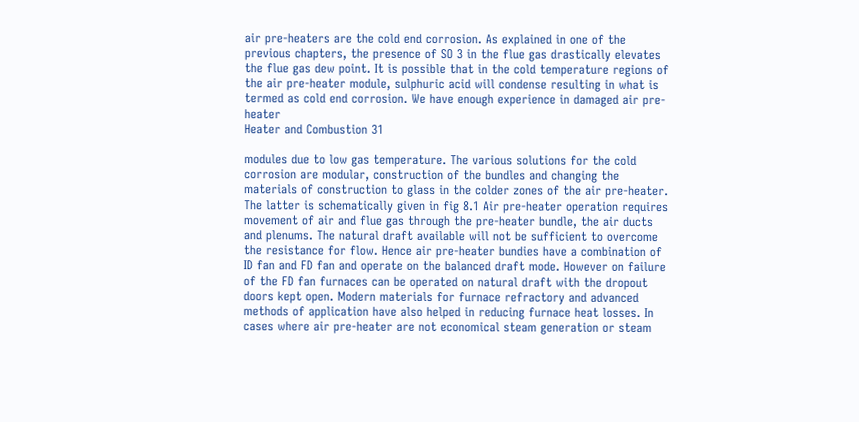air pre-heaters are the cold end corrosion. As explained in one of the previous chapters, the presence of SO 3 in the flue gas drastically elevates the flue gas dew point. It is possible that in the cold temperature regions of the air pre-heater module, sulphuric acid will condense resulting in what is termed as cold end corrosion. We have enough experience in damaged air pre-heater
Heater and Combustion 31

modules due to low gas temperature. The various solutions for the cold corrosion are modular, construction of the bundles and changing the materials of construction to glass in the colder zones of the air pre-heater. The latter is schematically given in fig 8.1 Air pre-heater operation requires movement of air and flue gas through the pre-heater bundle, the air ducts and plenums. The natural draft available will not be sufficient to overcome the resistance for flow. Hence air pre-heater bundies have a combination of ID fan and FD fan and operate on the balanced draft mode. However on failure of the FD fan furnaces can be operated on natural draft with the dropout doors kept open. Modern materials for furnace refractory and advanced methods of application have also helped in reducing furnace heat losses. In cases where air pre-heater are not economical steam generation or steam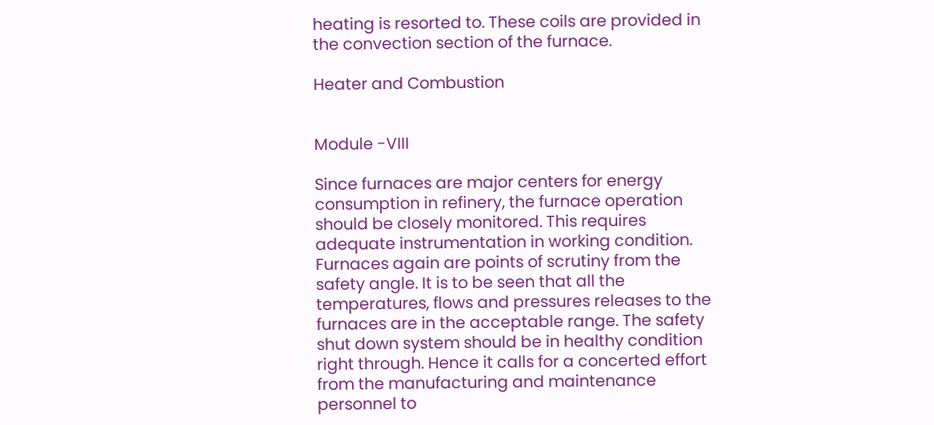heating is resorted to. These coils are provided in the convection section of the furnace.

Heater and Combustion


Module -VIII

Since furnaces are major centers for energy consumption in refinery, the furnace operation should be closely monitored. This requires adequate instrumentation in working condition. Furnaces again are points of scrutiny from the safety angle. It is to be seen that all the temperatures, flows and pressures releases to the furnaces are in the acceptable range. The safety shut down system should be in healthy condition right through. Hence it calls for a concerted effort from the manufacturing and maintenance personnel to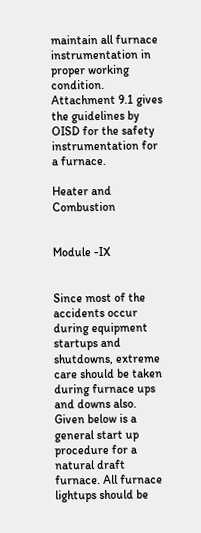maintain all furnace instrumentation in proper working condition. Attachment 9.1 gives the guidelines by OISD for the safety instrumentation for a furnace.

Heater and Combustion


Module -IX


Since most of the accidents occur during equipment startups and shutdowns, extreme care should be taken during furnace ups and downs also. Given below is a general start up procedure for a natural draft furnace. All furnace lightups should be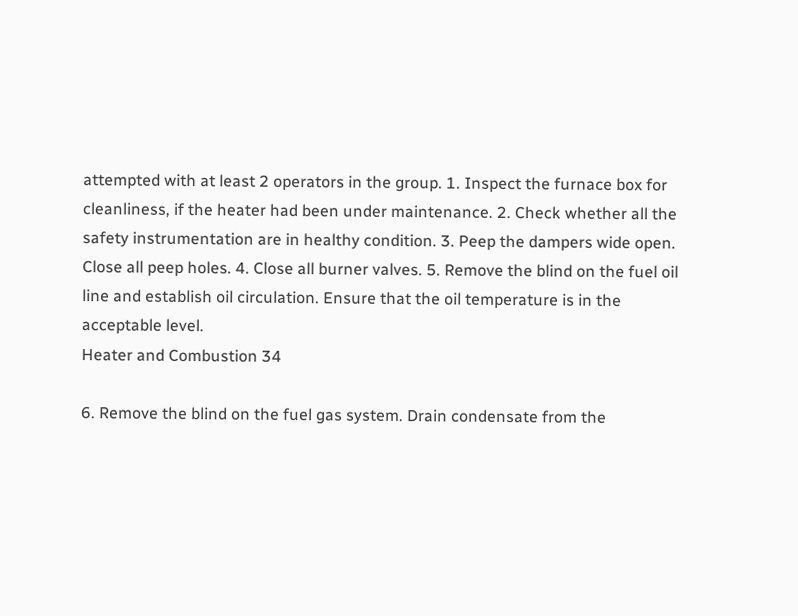attempted with at least 2 operators in the group. 1. Inspect the furnace box for cleanliness, if the heater had been under maintenance. 2. Check whether all the safety instrumentation are in healthy condition. 3. Peep the dampers wide open. Close all peep holes. 4. Close all burner valves. 5. Remove the blind on the fuel oil line and establish oil circulation. Ensure that the oil temperature is in the acceptable level.
Heater and Combustion 34

6. Remove the blind on the fuel gas system. Drain condensate from the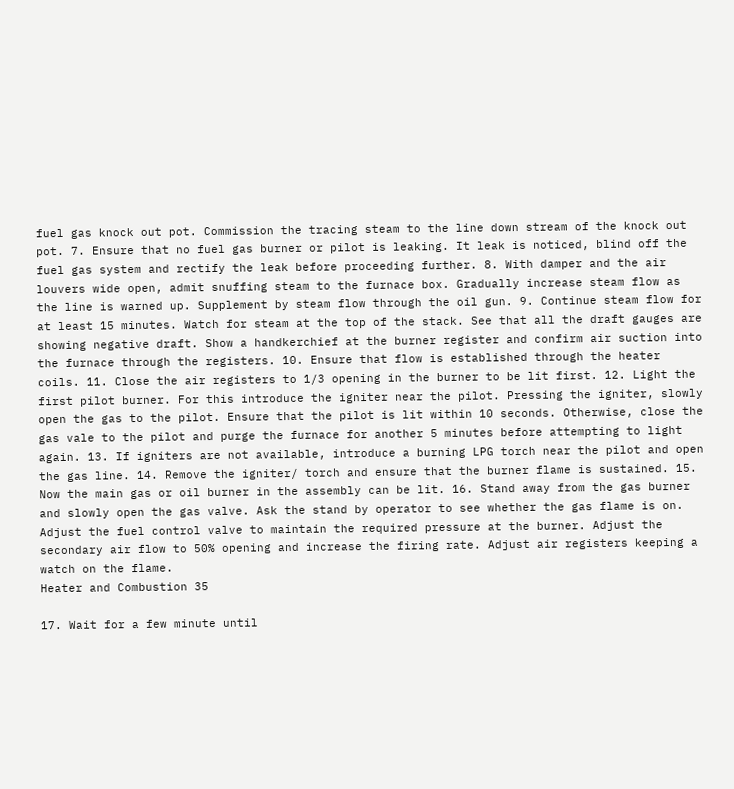fuel gas knock out pot. Commission the tracing steam to the line down stream of the knock out pot. 7. Ensure that no fuel gas burner or pilot is leaking. It leak is noticed, blind off the fuel gas system and rectify the leak before proceeding further. 8. With damper and the air louvers wide open, admit snuffing steam to the furnace box. Gradually increase steam flow as the line is warned up. Supplement by steam flow through the oil gun. 9. Continue steam flow for at least 15 minutes. Watch for steam at the top of the stack. See that all the draft gauges are showing negative draft. Show a handkerchief at the burner register and confirm air suction into the furnace through the registers. 10. Ensure that flow is established through the heater coils. 11. Close the air registers to 1/3 opening in the burner to be lit first. 12. Light the first pilot burner. For this introduce the igniter near the pilot. Pressing the igniter, slowly open the gas to the pilot. Ensure that the pilot is lit within 10 seconds. Otherwise, close the gas vale to the pilot and purge the furnace for another 5 minutes before attempting to light again. 13. If igniters are not available, introduce a burning LPG torch near the pilot and open the gas line. 14. Remove the igniter/ torch and ensure that the burner flame is sustained. 15. Now the main gas or oil burner in the assembly can be lit. 16. Stand away from the gas burner and slowly open the gas valve. Ask the stand by operator to see whether the gas flame is on. Adjust the fuel control valve to maintain the required pressure at the burner. Adjust the secondary air flow to 50% opening and increase the firing rate. Adjust air registers keeping a watch on the flame.
Heater and Combustion 35

17. Wait for a few minute until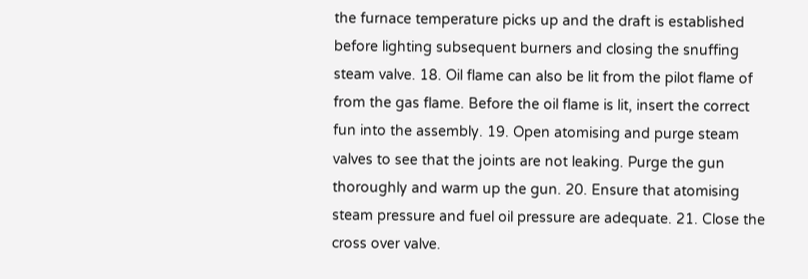the furnace temperature picks up and the draft is established before lighting subsequent burners and closing the snuffing steam valve. 18. Oil flame can also be lit from the pilot flame of from the gas flame. Before the oil flame is lit, insert the correct fun into the assembly. 19. Open atomising and purge steam valves to see that the joints are not leaking. Purge the gun thoroughly and warm up the gun. 20. Ensure that atomising steam pressure and fuel oil pressure are adequate. 21. Close the cross over valve.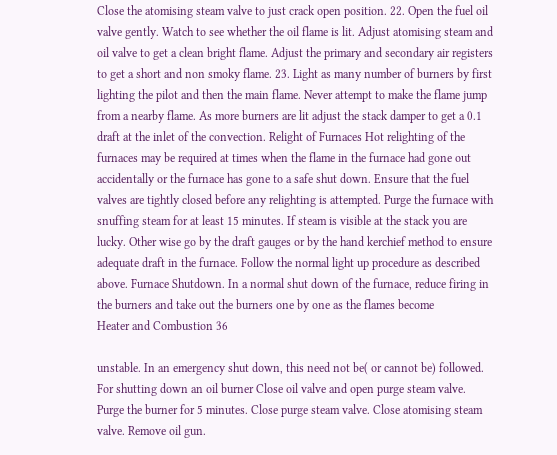Close the atomising steam valve to just crack open position. 22. Open the fuel oil valve gently. Watch to see whether the oil flame is lit. Adjust atomising steam and oil valve to get a clean bright flame. Adjust the primary and secondary air registers to get a short and non smoky flame. 23. Light as many number of burners by first lighting the pilot and then the main flame. Never attempt to make the flame jump from a nearby flame. As more burners are lit adjust the stack damper to get a 0.1 draft at the inlet of the convection. Relight of Furnaces Hot relighting of the furnaces may be required at times when the flame in the furnace had gone out accidentally or the furnace has gone to a safe shut down. Ensure that the fuel valves are tightly closed before any relighting is attempted. Purge the furnace with snuffing steam for at least 15 minutes. If steam is visible at the stack you are lucky. Other wise go by the draft gauges or by the hand kerchief method to ensure adequate draft in the furnace. Follow the normal light up procedure as described above. Furnace Shutdown. In a normal shut down of the furnace, reduce firing in the burners and take out the burners one by one as the flames become
Heater and Combustion 36

unstable. In an emergency shut down, this need not be( or cannot be) followed. For shutting down an oil burner Close oil valve and open purge steam valve. Purge the burner for 5 minutes. Close purge steam valve. Close atomising steam valve. Remove oil gun.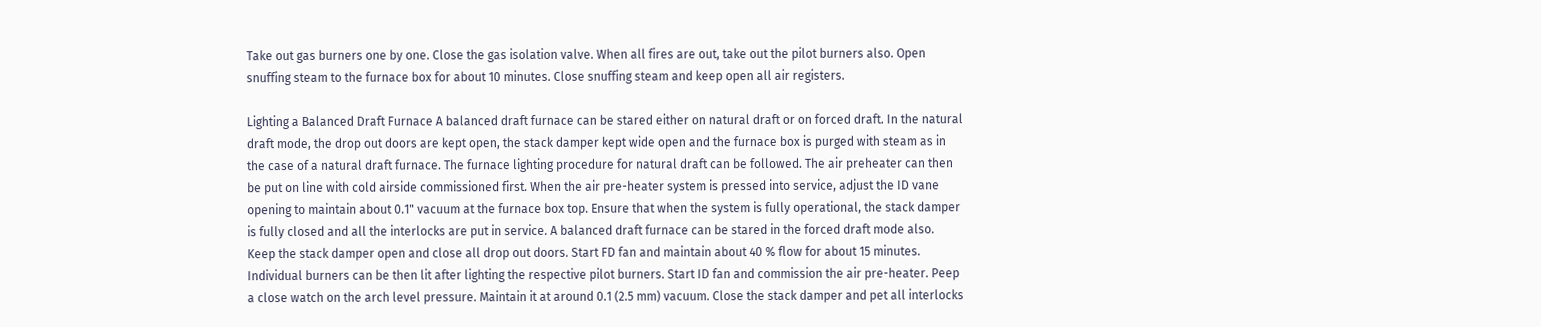Take out gas burners one by one. Close the gas isolation valve. When all fires are out, take out the pilot burners also. Open snuffing steam to the furnace box for about 10 minutes. Close snuffing steam and keep open all air registers.

Lighting a Balanced Draft Furnace A balanced draft furnace can be stared either on natural draft or on forced draft. In the natural draft mode, the drop out doors are kept open, the stack damper kept wide open and the furnace box is purged with steam as in the case of a natural draft furnace. The furnace lighting procedure for natural draft can be followed. The air preheater can then be put on line with cold airside commissioned first. When the air pre-heater system is pressed into service, adjust the ID vane opening to maintain about 0.1" vacuum at the furnace box top. Ensure that when the system is fully operational, the stack damper is fully closed and all the interlocks are put in service. A balanced draft furnace can be stared in the forced draft mode also. Keep the stack damper open and close all drop out doors. Start FD fan and maintain about 40 % flow for about 15 minutes. Individual burners can be then lit after lighting the respective pilot burners. Start ID fan and commission the air pre-heater. Peep a close watch on the arch level pressure. Maintain it at around 0.1 (2.5 mm) vacuum. Close the stack damper and pet all interlocks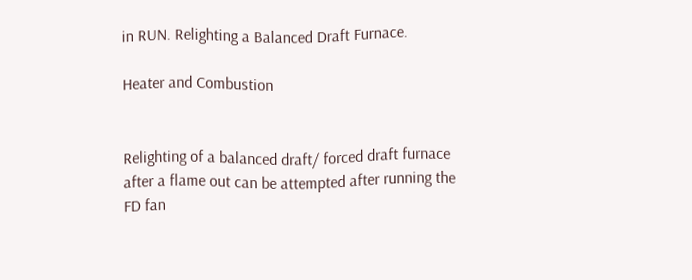in RUN. Relighting a Balanced Draft Furnace.

Heater and Combustion


Relighting of a balanced draft/ forced draft furnace after a flame out can be attempted after running the FD fan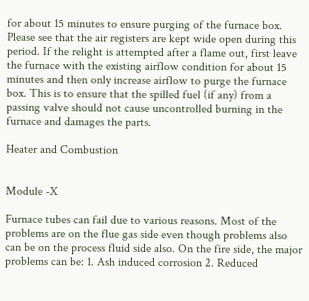for about 15 minutes to ensure purging of the furnace box. Please see that the air registers are kept wide open during this period. If the relight is attempted after a flame out, first leave the furnace with the existing airflow condition for about 15 minutes and then only increase airflow to purge the furnace box. This is to ensure that the spilled fuel (if any) from a passing valve should not cause uncontrolled burning in the furnace and damages the parts.

Heater and Combustion


Module -X

Furnace tubes can fail due to various reasons. Most of the problems are on the flue gas side even though problems also can be on the process fluid side also. On the fire side, the major problems can be: 1. Ash induced corrosion 2. Reduced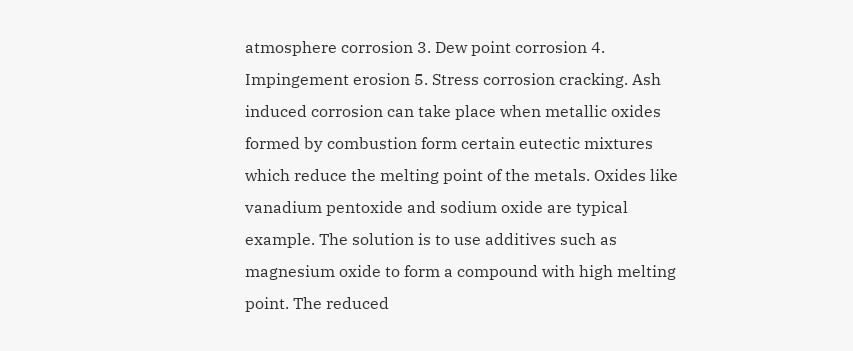atmosphere corrosion 3. Dew point corrosion 4. Impingement erosion 5. Stress corrosion cracking. Ash induced corrosion can take place when metallic oxides formed by combustion form certain eutectic mixtures which reduce the melting point of the metals. Oxides like vanadium pentoxide and sodium oxide are typical example. The solution is to use additives such as magnesium oxide to form a compound with high melting point. The reduced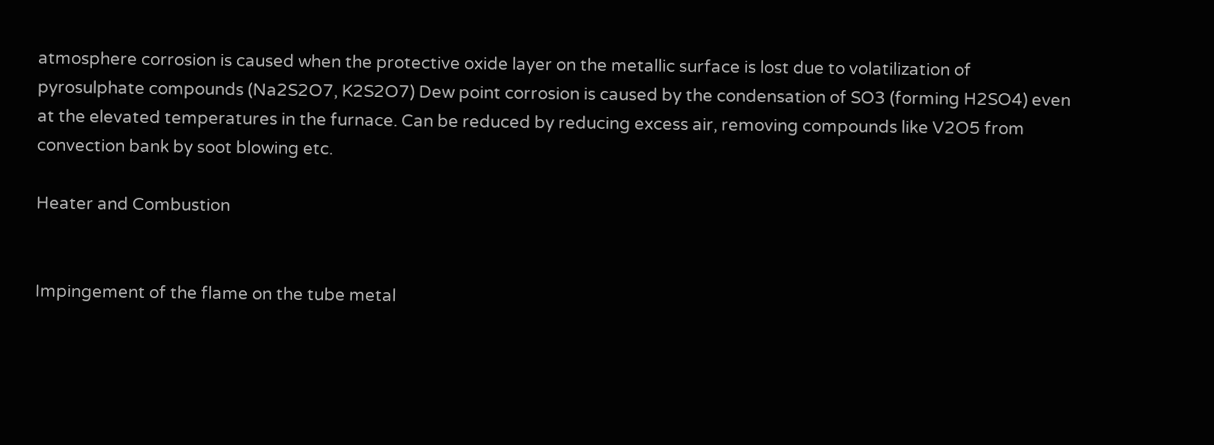atmosphere corrosion is caused when the protective oxide layer on the metallic surface is lost due to volatilization of pyrosulphate compounds (Na2S2O7, K2S2O7) Dew point corrosion is caused by the condensation of SO3 (forming H2SO4) even at the elevated temperatures in the furnace. Can be reduced by reducing excess air, removing compounds like V2O5 from convection bank by soot blowing etc.

Heater and Combustion


Impingement of the flame on the tube metal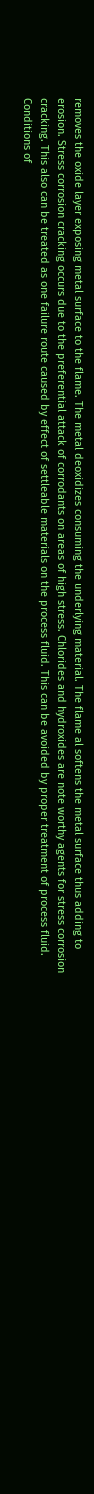removes the oxide layer exposing metal surface to the flame. The metal deoxidizes consuming the underlying material. The flame al softens the metal surface thus adding to erosion. Stress corrosion cracking occurs due to the preferential attack of corrodants on areas of high stress. Chlorides and hydroxides are note worthy agents for stress corrosion cracking. This also can be treated as one failure route caused by effect of settleable materials on the process fluid. This can be avoided by proper treatment of process fluid. Conditions of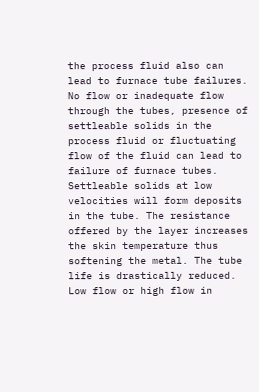the process fluid also can lead to furnace tube failures. No flow or inadequate flow through the tubes, presence of settleable solids in the process fluid or fluctuating flow of the fluid can lead to failure of furnace tubes. Settleable solids at low velocities will form deposits in the tube. The resistance offered by the layer increases the skin temperature thus softening the metal. The tube life is drastically reduced. Low flow or high flow in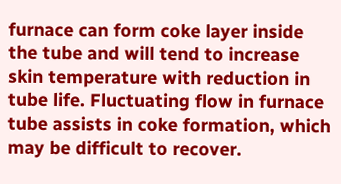furnace can form coke layer inside the tube and will tend to increase skin temperature with reduction in tube life. Fluctuating flow in furnace tube assists in coke formation, which may be difficult to recover.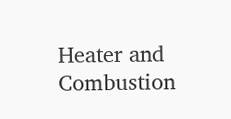Heater and Combustion